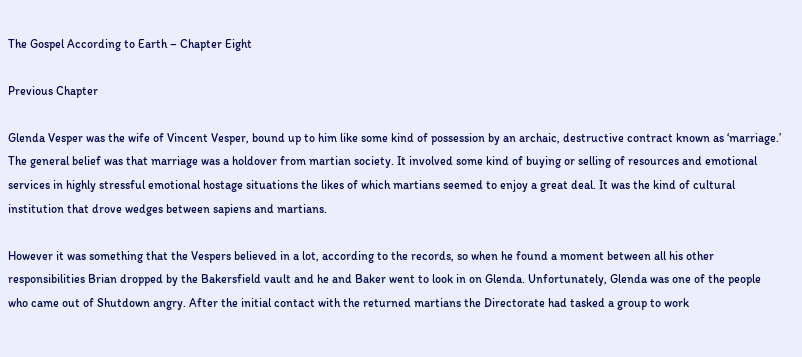The Gospel According to Earth – Chapter Eight

Previous Chapter

Glenda Vesper was the wife of Vincent Vesper, bound up to him like some kind of possession by an archaic, destructive contract known as ‘marriage.’ The general belief was that marriage was a holdover from martian society. It involved some kind of buying or selling of resources and emotional services in highly stressful emotional hostage situations the likes of which martians seemed to enjoy a great deal. It was the kind of cultural institution that drove wedges between sapiens and martians.

However it was something that the Vespers believed in a lot, according to the records, so when he found a moment between all his other responsibilities Brian dropped by the Bakersfield vault and he and Baker went to look in on Glenda. Unfortunately, Glenda was one of the people who came out of Shutdown angry. After the initial contact with the returned martians the Directorate had tasked a group to work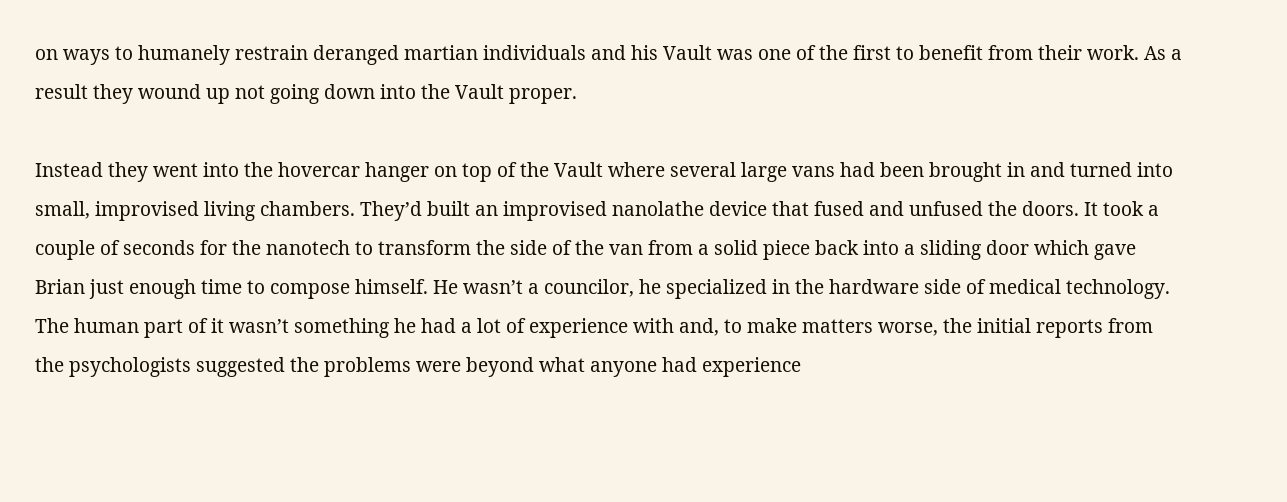on ways to humanely restrain deranged martian individuals and his Vault was one of the first to benefit from their work. As a result they wound up not going down into the Vault proper.

Instead they went into the hovercar hanger on top of the Vault where several large vans had been brought in and turned into small, improvised living chambers. They’d built an improvised nanolathe device that fused and unfused the doors. It took a couple of seconds for the nanotech to transform the side of the van from a solid piece back into a sliding door which gave Brian just enough time to compose himself. He wasn’t a councilor, he specialized in the hardware side of medical technology. The human part of it wasn’t something he had a lot of experience with and, to make matters worse, the initial reports from the psychologists suggested the problems were beyond what anyone had experience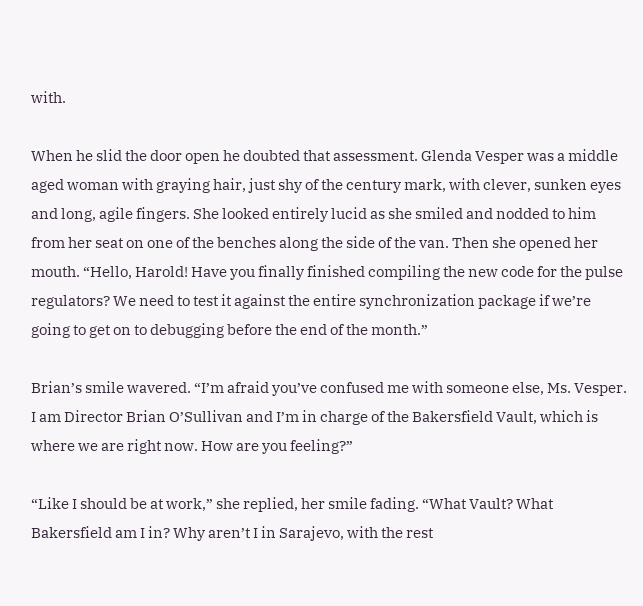with.

When he slid the door open he doubted that assessment. Glenda Vesper was a middle aged woman with graying hair, just shy of the century mark, with clever, sunken eyes and long, agile fingers. She looked entirely lucid as she smiled and nodded to him from her seat on one of the benches along the side of the van. Then she opened her mouth. “Hello, Harold! Have you finally finished compiling the new code for the pulse regulators? We need to test it against the entire synchronization package if we’re going to get on to debugging before the end of the month.”

Brian’s smile wavered. “I’m afraid you’ve confused me with someone else, Ms. Vesper. I am Director Brian O’Sullivan and I’m in charge of the Bakersfield Vault, which is where we are right now. How are you feeling?”

“Like I should be at work,” she replied, her smile fading. “What Vault? What Bakersfield am I in? Why aren’t I in Sarajevo, with the rest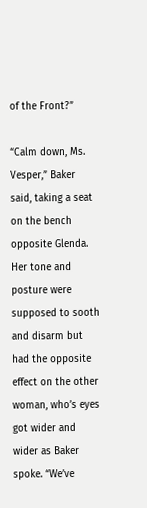of the Front?”

“Calm down, Ms. Vesper,” Baker said, taking a seat on the bench opposite Glenda. Her tone and posture were supposed to sooth and disarm but had the opposite effect on the other woman, who’s eyes got wider and wider as Baker spoke. “We’ve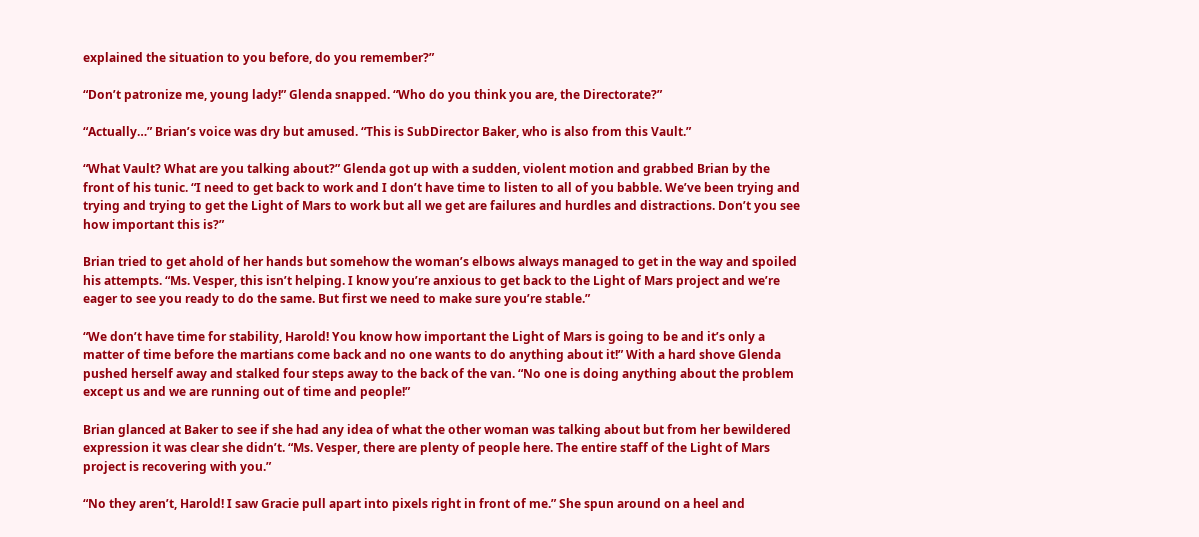explained the situation to you before, do you remember?”

“Don’t patronize me, young lady!” Glenda snapped. “Who do you think you are, the Directorate?”

“Actually…” Brian’s voice was dry but amused. “This is SubDirector Baker, who is also from this Vault.”

“What Vault? What are you talking about?” Glenda got up with a sudden, violent motion and grabbed Brian by the front of his tunic. “I need to get back to work and I don’t have time to listen to all of you babble. We’ve been trying and trying and trying to get the Light of Mars to work but all we get are failures and hurdles and distractions. Don’t you see how important this is?”

Brian tried to get ahold of her hands but somehow the woman’s elbows always managed to get in the way and spoiled his attempts. “Ms. Vesper, this isn’t helping. I know you’re anxious to get back to the Light of Mars project and we’re eager to see you ready to do the same. But first we need to make sure you’re stable.”

“We don’t have time for stability, Harold! You know how important the Light of Mars is going to be and it’s only a matter of time before the martians come back and no one wants to do anything about it!” With a hard shove Glenda pushed herself away and stalked four steps away to the back of the van. “No one is doing anything about the problem except us and we are running out of time and people!”

Brian glanced at Baker to see if she had any idea of what the other woman was talking about but from her bewildered expression it was clear she didn’t. “Ms. Vesper, there are plenty of people here. The entire staff of the Light of Mars project is recovering with you.”

“No they aren’t, Harold! I saw Gracie pull apart into pixels right in front of me.” She spun around on a heel and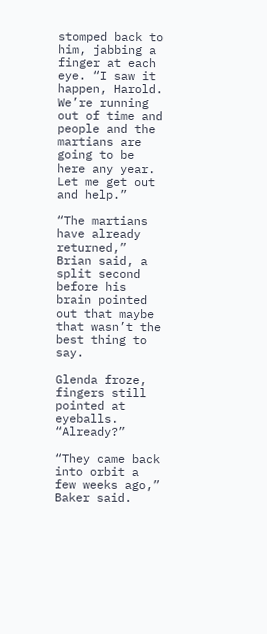stomped back to him, jabbing a finger at each eye. “I saw it happen, Harold. We’re running out of time and people and the martians are going to be here any year. Let me get out and help.”

“The martians have already returned,” Brian said, a split second before his brain pointed out that maybe that wasn’t the best thing to say.

Glenda froze, fingers still pointed at eyeballs. “Already?”

“They came back into orbit a few weeks ago,” Baker said.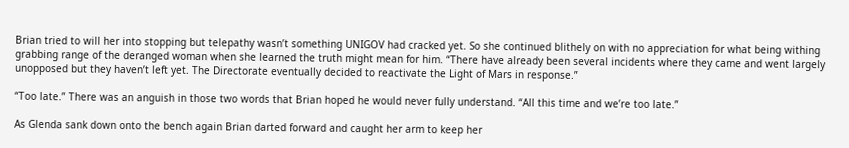Brian tried to will her into stopping but telepathy wasn’t something UNIGOV had cracked yet. So she continued blithely on with no appreciation for what being withing grabbing range of the deranged woman when she learned the truth might mean for him. “There have already been several incidents where they came and went largely unopposed but they haven’t left yet. The Directorate eventually decided to reactivate the Light of Mars in response.”

“Too late.” There was an anguish in those two words that Brian hoped he would never fully understand. “All this time and we’re too late.”

As Glenda sank down onto the bench again Brian darted forward and caught her arm to keep her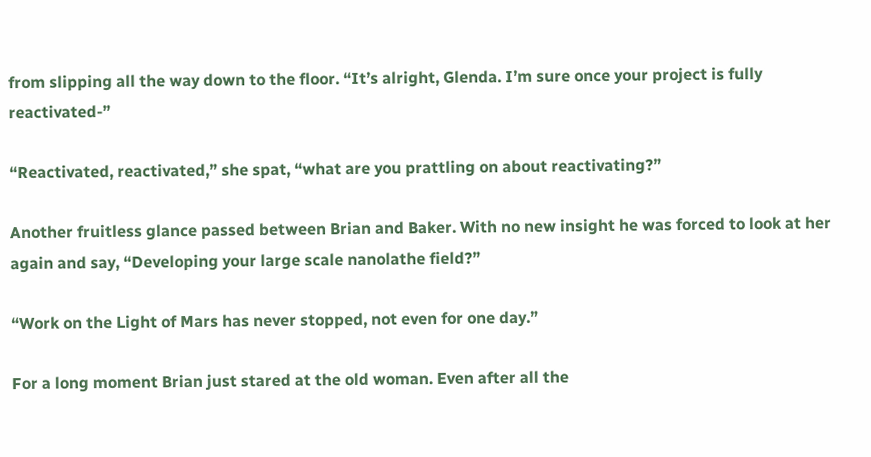from slipping all the way down to the floor. “It’s alright, Glenda. I’m sure once your project is fully reactivated-”

“Reactivated, reactivated,” she spat, “what are you prattling on about reactivating?”

Another fruitless glance passed between Brian and Baker. With no new insight he was forced to look at her again and say, “Developing your large scale nanolathe field?”

“Work on the Light of Mars has never stopped, not even for one day.”

For a long moment Brian just stared at the old woman. Even after all the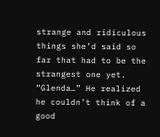strange and ridiculous things she’d said so far that had to be the strangest one yet. “Glenda…” He realized he couldn’t think of a good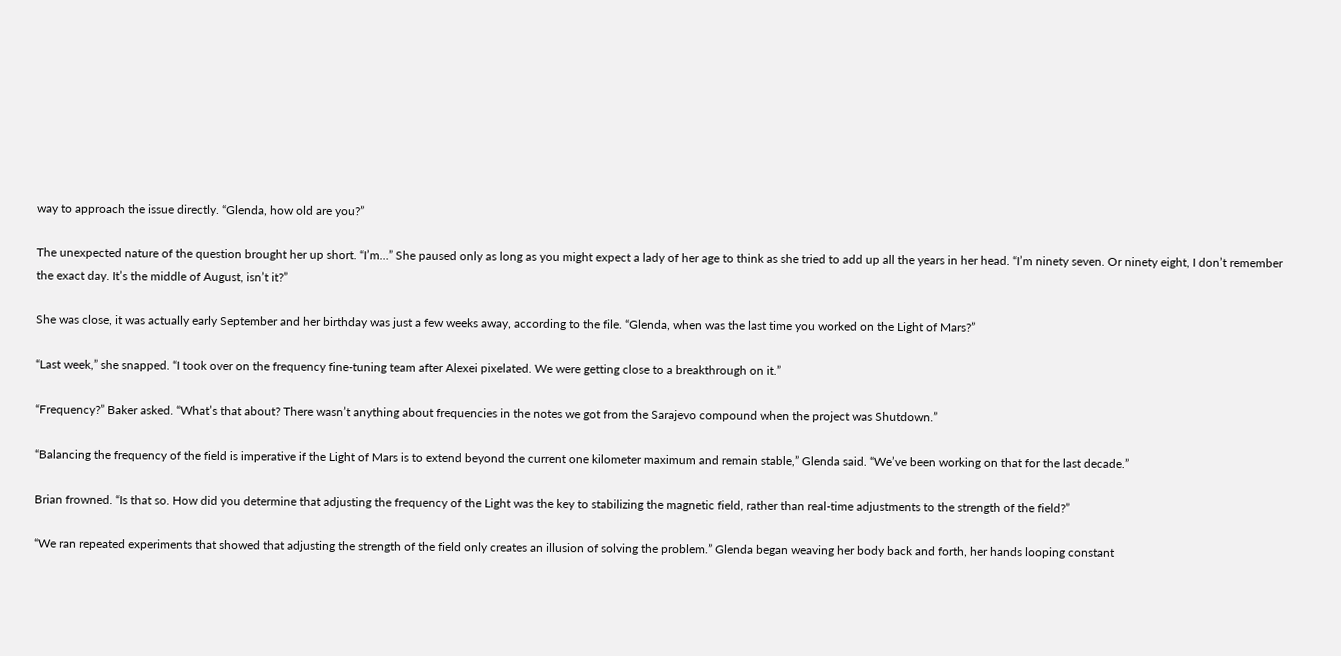way to approach the issue directly. “Glenda, how old are you?”

The unexpected nature of the question brought her up short. “I’m…” She paused only as long as you might expect a lady of her age to think as she tried to add up all the years in her head. “I’m ninety seven. Or ninety eight, I don’t remember the exact day. It’s the middle of August, isn’t it?”

She was close, it was actually early September and her birthday was just a few weeks away, according to the file. “Glenda, when was the last time you worked on the Light of Mars?”

“Last week,” she snapped. “I took over on the frequency fine-tuning team after Alexei pixelated. We were getting close to a breakthrough on it.”

“Frequency?” Baker asked. “What’s that about? There wasn’t anything about frequencies in the notes we got from the Sarajevo compound when the project was Shutdown.”

“Balancing the frequency of the field is imperative if the Light of Mars is to extend beyond the current one kilometer maximum and remain stable,” Glenda said. “We’ve been working on that for the last decade.”

Brian frowned. “Is that so. How did you determine that adjusting the frequency of the Light was the key to stabilizing the magnetic field, rather than real-time adjustments to the strength of the field?”

“We ran repeated experiments that showed that adjusting the strength of the field only creates an illusion of solving the problem.” Glenda began weaving her body back and forth, her hands looping constant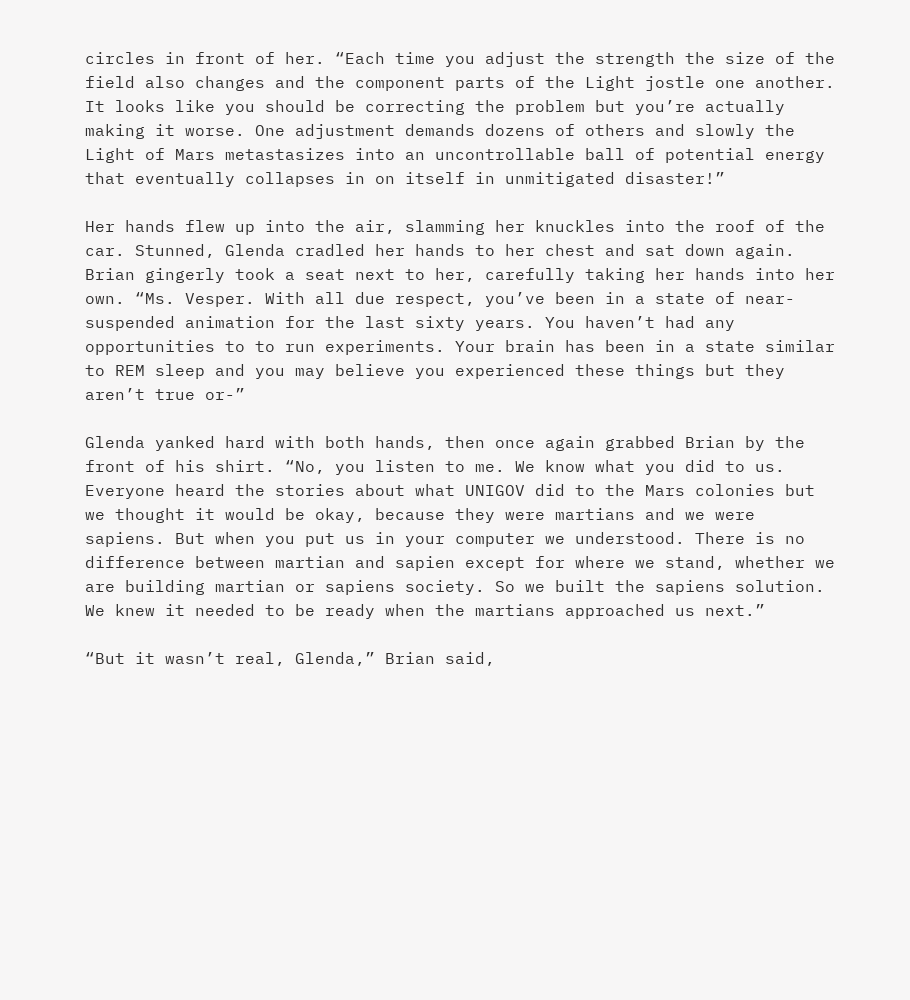circles in front of her. “Each time you adjust the strength the size of the field also changes and the component parts of the Light jostle one another. It looks like you should be correcting the problem but you’re actually making it worse. One adjustment demands dozens of others and slowly the Light of Mars metastasizes into an uncontrollable ball of potential energy that eventually collapses in on itself in unmitigated disaster!”

Her hands flew up into the air, slamming her knuckles into the roof of the car. Stunned, Glenda cradled her hands to her chest and sat down again. Brian gingerly took a seat next to her, carefully taking her hands into her own. “Ms. Vesper. With all due respect, you’ve been in a state of near-suspended animation for the last sixty years. You haven’t had any opportunities to to run experiments. Your brain has been in a state similar to REM sleep and you may believe you experienced these things but they aren’t true or-”

Glenda yanked hard with both hands, then once again grabbed Brian by the front of his shirt. “No, you listen to me. We know what you did to us. Everyone heard the stories about what UNIGOV did to the Mars colonies but we thought it would be okay, because they were martians and we were sapiens. But when you put us in your computer we understood. There is no difference between martian and sapien except for where we stand, whether we are building martian or sapiens society. So we built the sapiens solution. We knew it needed to be ready when the martians approached us next.”

“But it wasn’t real, Glenda,” Brian said,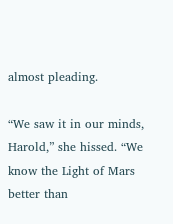almost pleading.

“We saw it in our minds, Harold,” she hissed. “We know the Light of Mars better than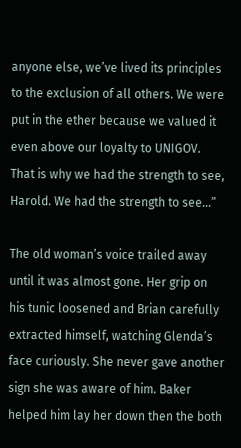anyone else, we’ve lived its principles to the exclusion of all others. We were put in the ether because we valued it even above our loyalty to UNIGOV. That is why we had the strength to see, Harold. We had the strength to see…”

The old woman’s voice trailed away until it was almost gone. Her grip on his tunic loosened and Brian carefully extracted himself, watching Glenda’s face curiously. She never gave another sign she was aware of him. Baker helped him lay her down then the both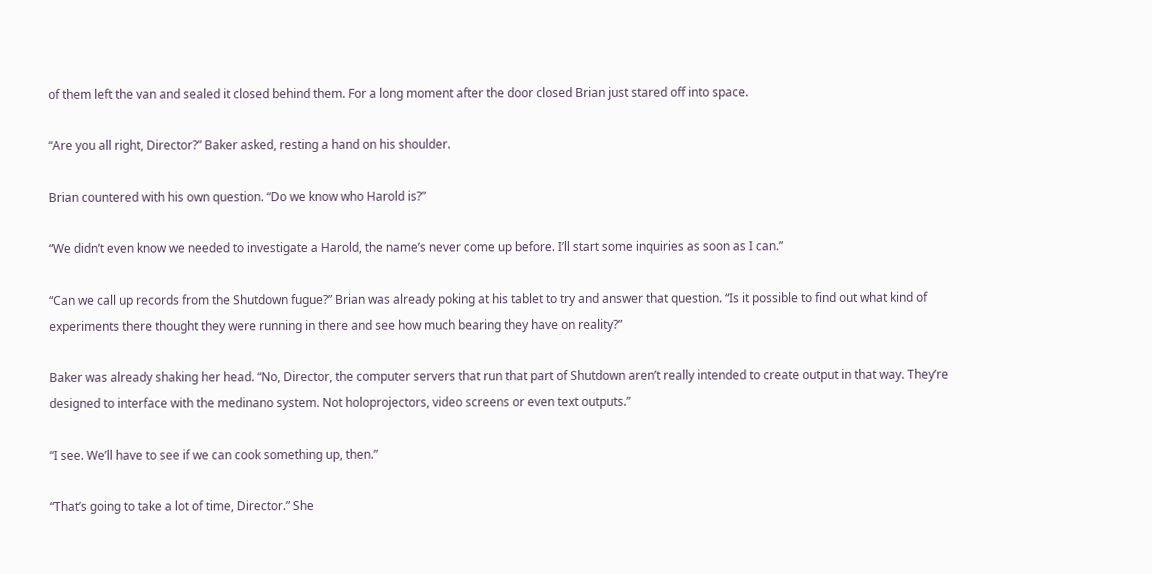of them left the van and sealed it closed behind them. For a long moment after the door closed Brian just stared off into space.

“Are you all right, Director?” Baker asked, resting a hand on his shoulder.

Brian countered with his own question. “Do we know who Harold is?”

“We didn’t even know we needed to investigate a Harold, the name’s never come up before. I’ll start some inquiries as soon as I can.”

“Can we call up records from the Shutdown fugue?” Brian was already poking at his tablet to try and answer that question. “Is it possible to find out what kind of experiments there thought they were running in there and see how much bearing they have on reality?”

Baker was already shaking her head. “No, Director, the computer servers that run that part of Shutdown aren’t really intended to create output in that way. They’re designed to interface with the medinano system. Not holoprojectors, video screens or even text outputs.”

“I see. We’ll have to see if we can cook something up, then.”

“That’s going to take a lot of time, Director.” She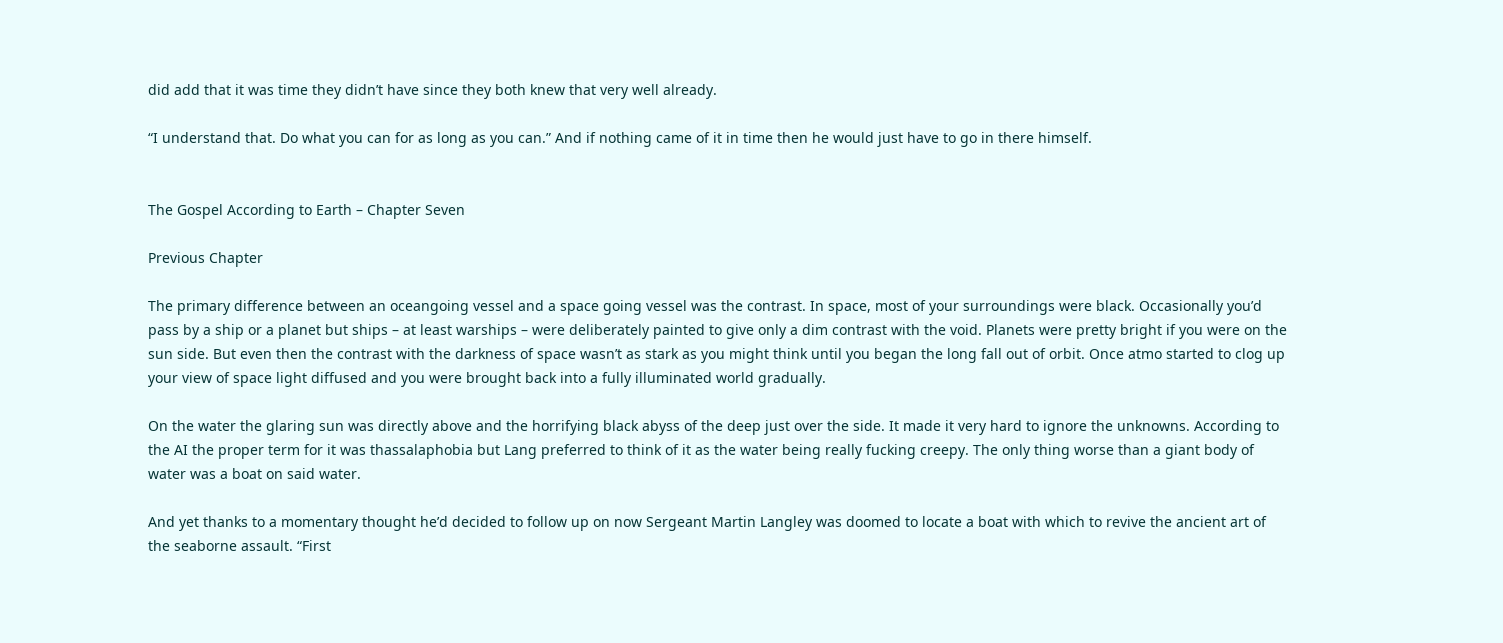did add that it was time they didn’t have since they both knew that very well already.

“I understand that. Do what you can for as long as you can.” And if nothing came of it in time then he would just have to go in there himself.


The Gospel According to Earth – Chapter Seven

Previous Chapter

The primary difference between an oceangoing vessel and a space going vessel was the contrast. In space, most of your surroundings were black. Occasionally you’d pass by a ship or a planet but ships – at least warships – were deliberately painted to give only a dim contrast with the void. Planets were pretty bright if you were on the sun side. But even then the contrast with the darkness of space wasn’t as stark as you might think until you began the long fall out of orbit. Once atmo started to clog up your view of space light diffused and you were brought back into a fully illuminated world gradually.

On the water the glaring sun was directly above and the horrifying black abyss of the deep just over the side. It made it very hard to ignore the unknowns. According to the AI the proper term for it was thassalaphobia but Lang preferred to think of it as the water being really fucking creepy. The only thing worse than a giant body of water was a boat on said water.

And yet thanks to a momentary thought he’d decided to follow up on now Sergeant Martin Langley was doomed to locate a boat with which to revive the ancient art of the seaborne assault. “First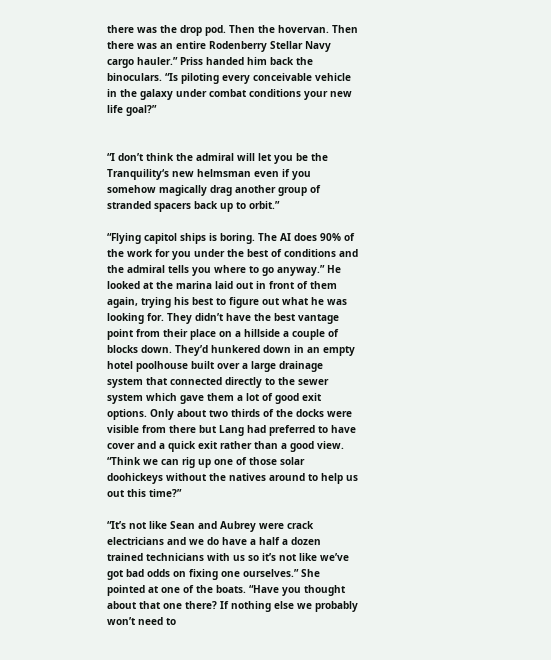there was the drop pod. Then the hovervan. Then there was an entire Rodenberry Stellar Navy cargo hauler.” Priss handed him back the binoculars. “Is piloting every conceivable vehicle in the galaxy under combat conditions your new life goal?”


“I don’t think the admiral will let you be the Tranquility‘s new helmsman even if you somehow magically drag another group of stranded spacers back up to orbit.”

“Flying capitol ships is boring. The AI does 90% of the work for you under the best of conditions and the admiral tells you where to go anyway.” He looked at the marina laid out in front of them again, trying his best to figure out what he was looking for. They didn’t have the best vantage point from their place on a hillside a couple of blocks down. They’d hunkered down in an empty hotel poolhouse built over a large drainage system that connected directly to the sewer system which gave them a lot of good exit options. Only about two thirds of the docks were visible from there but Lang had preferred to have cover and a quick exit rather than a good view. “Think we can rig up one of those solar doohickeys without the natives around to help us out this time?”

“It’s not like Sean and Aubrey were crack electricians and we do have a half a dozen trained technicians with us so it’s not like we’ve got bad odds on fixing one ourselves.” She pointed at one of the boats. “Have you thought about that one there? If nothing else we probably won’t need to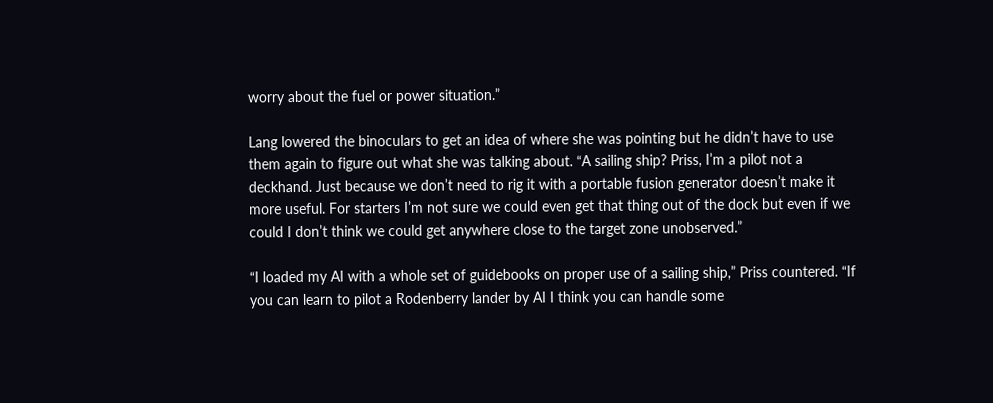worry about the fuel or power situation.”

Lang lowered the binoculars to get an idea of where she was pointing but he didn’t have to use them again to figure out what she was talking about. “A sailing ship? Priss, I’m a pilot not a deckhand. Just because we don’t need to rig it with a portable fusion generator doesn’t make it more useful. For starters I’m not sure we could even get that thing out of the dock but even if we could I don’t think we could get anywhere close to the target zone unobserved.”

“I loaded my AI with a whole set of guidebooks on proper use of a sailing ship,” Priss countered. “If you can learn to pilot a Rodenberry lander by AI I think you can handle some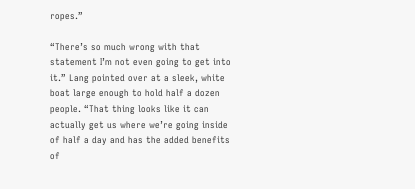ropes.”

“There’s so much wrong with that statement I’m not even going to get into it.” Lang pointed over at a sleek, white boat large enough to hold half a dozen people. “That thing looks like it can actually get us where we’re going inside of half a day and has the added benefits of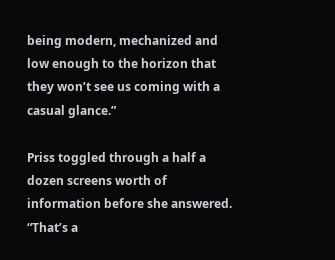being modern, mechanized and low enough to the horizon that they won’t see us coming with a casual glance.”

Priss toggled through a half a dozen screens worth of information before she answered. “That’s a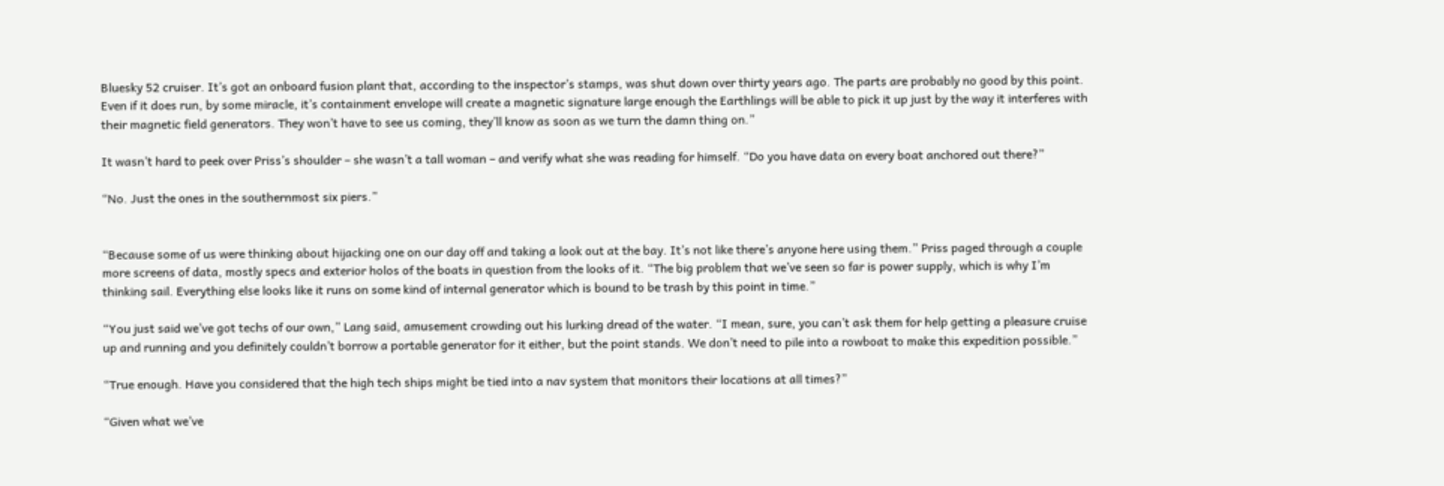Bluesky 52 cruiser. It’s got an onboard fusion plant that, according to the inspector’s stamps, was shut down over thirty years ago. The parts are probably no good by this point. Even if it does run, by some miracle, it’s containment envelope will create a magnetic signature large enough the Earthlings will be able to pick it up just by the way it interferes with their magnetic field generators. They won’t have to see us coming, they’ll know as soon as we turn the damn thing on.”

It wasn’t hard to peek over Priss’s shoulder – she wasn’t a tall woman – and verify what she was reading for himself. “Do you have data on every boat anchored out there?”

“No. Just the ones in the southernmost six piers.”


“Because some of us were thinking about hijacking one on our day off and taking a look out at the bay. It’s not like there’s anyone here using them.” Priss paged through a couple more screens of data, mostly specs and exterior holos of the boats in question from the looks of it. “The big problem that we’ve seen so far is power supply, which is why I’m thinking sail. Everything else looks like it runs on some kind of internal generator which is bound to be trash by this point in time.”

“You just said we’ve got techs of our own,” Lang said, amusement crowding out his lurking dread of the water. “I mean, sure, you can’t ask them for help getting a pleasure cruise up and running and you definitely couldn’t borrow a portable generator for it either, but the point stands. We don’t need to pile into a rowboat to make this expedition possible.”

“True enough. Have you considered that the high tech ships might be tied into a nav system that monitors their locations at all times?”

“Given what we’ve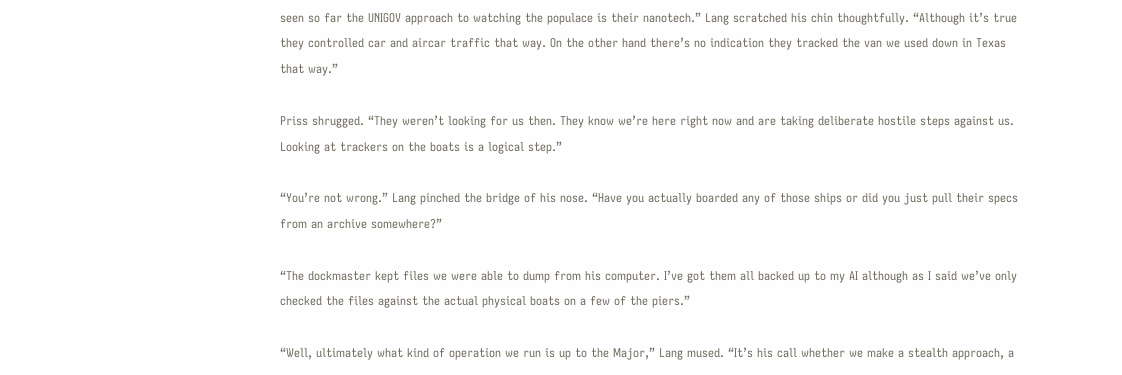seen so far the UNIGOV approach to watching the populace is their nanotech.” Lang scratched his chin thoughtfully. “Although it’s true they controlled car and aircar traffic that way. On the other hand there’s no indication they tracked the van we used down in Texas that way.”

Priss shrugged. “They weren’t looking for us then. They know we’re here right now and are taking deliberate hostile steps against us. Looking at trackers on the boats is a logical step.”

“You’re not wrong.” Lang pinched the bridge of his nose. “Have you actually boarded any of those ships or did you just pull their specs from an archive somewhere?”

“The dockmaster kept files we were able to dump from his computer. I’ve got them all backed up to my AI although as I said we’ve only checked the files against the actual physical boats on a few of the piers.”

“Well, ultimately what kind of operation we run is up to the Major,” Lang mused. “It’s his call whether we make a stealth approach, a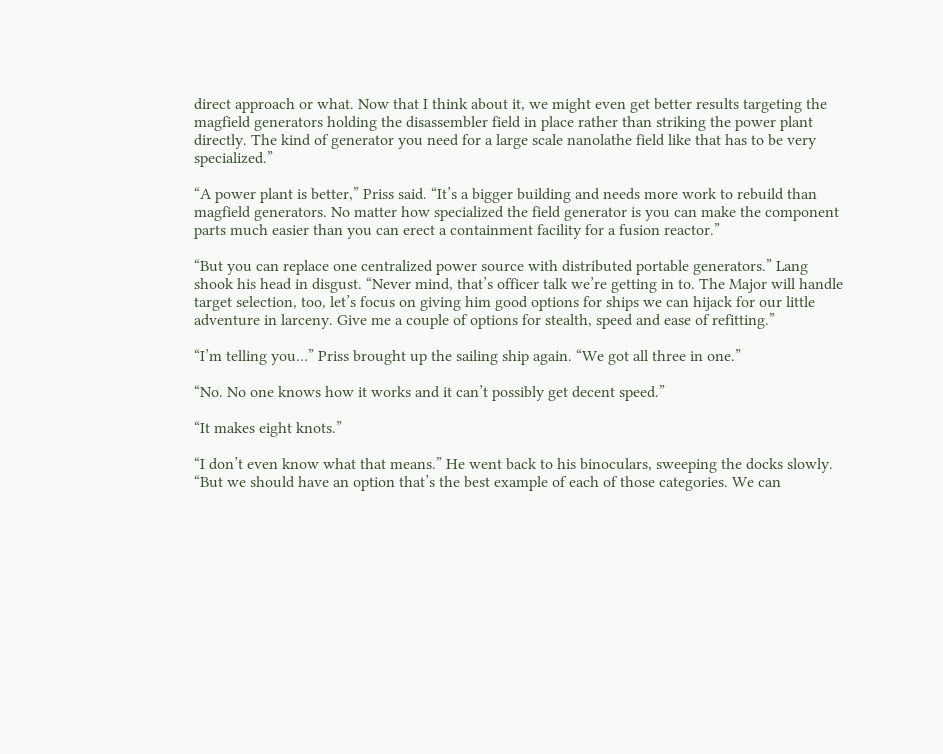direct approach or what. Now that I think about it, we might even get better results targeting the magfield generators holding the disassembler field in place rather than striking the power plant directly. The kind of generator you need for a large scale nanolathe field like that has to be very specialized.”

“A power plant is better,” Priss said. “It’s a bigger building and needs more work to rebuild than magfield generators. No matter how specialized the field generator is you can make the component parts much easier than you can erect a containment facility for a fusion reactor.”

“But you can replace one centralized power source with distributed portable generators.” Lang shook his head in disgust. “Never mind, that’s officer talk we’re getting in to. The Major will handle target selection, too, let’s focus on giving him good options for ships we can hijack for our little adventure in larceny. Give me a couple of options for stealth, speed and ease of refitting.”

“I’m telling you…” Priss brought up the sailing ship again. “We got all three in one.”

“No. No one knows how it works and it can’t possibly get decent speed.”

“It makes eight knots.”

“I don’t even know what that means.” He went back to his binoculars, sweeping the docks slowly. “But we should have an option that’s the best example of each of those categories. We can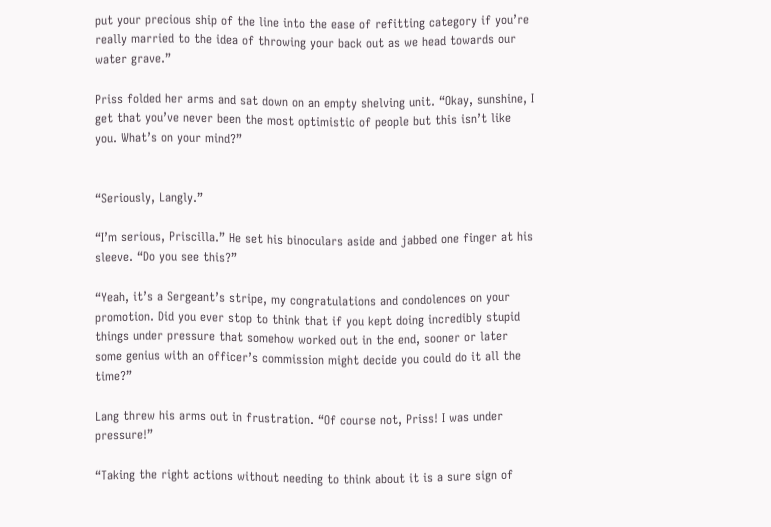put your precious ship of the line into the ease of refitting category if you’re really married to the idea of throwing your back out as we head towards our water grave.”

Priss folded her arms and sat down on an empty shelving unit. “Okay, sunshine, I get that you’ve never been the most optimistic of people but this isn’t like you. What’s on your mind?”


“Seriously, Langly.”

“I’m serious, Priscilla.” He set his binoculars aside and jabbed one finger at his sleeve. “Do you see this?”

“Yeah, it’s a Sergeant’s stripe, my congratulations and condolences on your promotion. Did you ever stop to think that if you kept doing incredibly stupid things under pressure that somehow worked out in the end, sooner or later some genius with an officer’s commission might decide you could do it all the time?”

Lang threw his arms out in frustration. “Of course not, Priss! I was under pressure!”

“Taking the right actions without needing to think about it is a sure sign of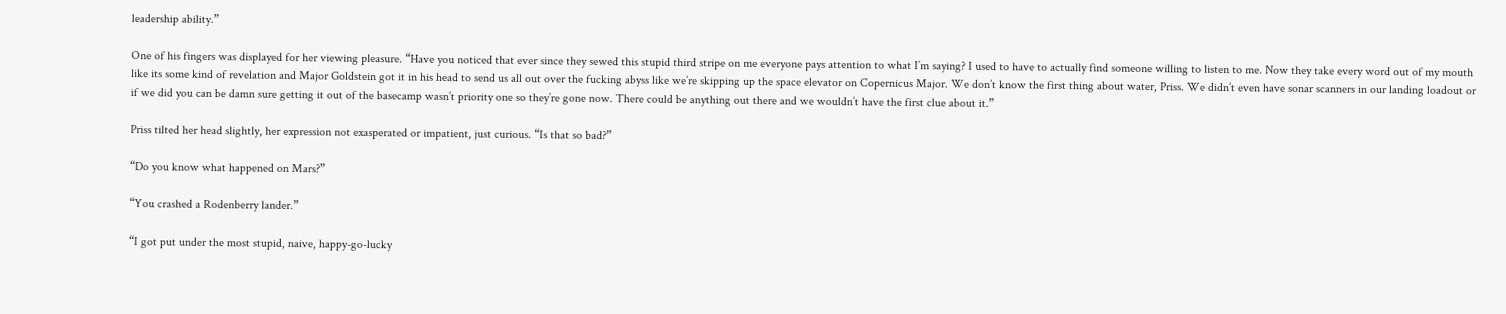leadership ability.”

One of his fingers was displayed for her viewing pleasure. “Have you noticed that ever since they sewed this stupid third stripe on me everyone pays attention to what I’m saying? I used to have to actually find someone willing to listen to me. Now they take every word out of my mouth like its some kind of revelation and Major Goldstein got it in his head to send us all out over the fucking abyss like we’re skipping up the space elevator on Copernicus Major. We don’t know the first thing about water, Priss. We didn’t even have sonar scanners in our landing loadout or if we did you can be damn sure getting it out of the basecamp wasn’t priority one so they’re gone now. There could be anything out there and we wouldn’t have the first clue about it.”

Priss tilted her head slightly, her expression not exasperated or impatient, just curious. “Is that so bad?”

“Do you know what happened on Mars?”

“You crashed a Rodenberry lander.”

“I got put under the most stupid, naive, happy-go-lucky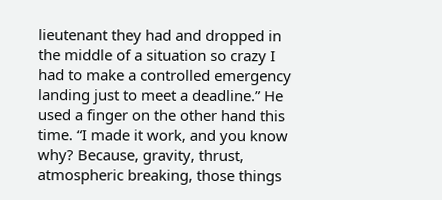lieutenant they had and dropped in the middle of a situation so crazy I had to make a controlled emergency landing just to meet a deadline.” He used a finger on the other hand this time. “I made it work, and you know why? Because, gravity, thrust, atmospheric breaking, those things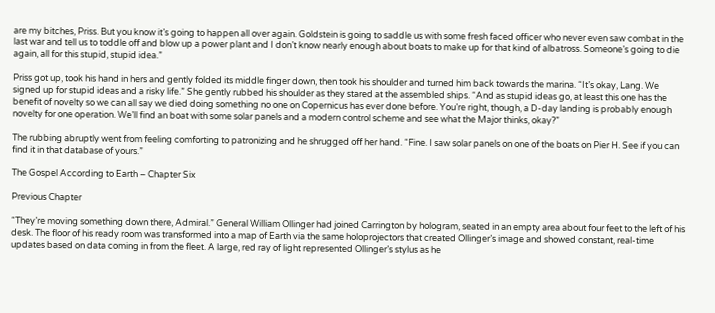are my bitches, Priss. But you know it’s going to happen all over again. Goldstein is going to saddle us with some fresh faced officer who never even saw combat in the last war and tell us to toddle off and blow up a power plant and I don’t know nearly enough about boats to make up for that kind of albatross. Someone’s going to die again, all for this stupid, stupid idea.”

Priss got up, took his hand in hers and gently folded its middle finger down, then took his shoulder and turned him back towards the marina. “It’s okay, Lang. We signed up for stupid ideas and a risky life.” She gently rubbed his shoulder as they stared at the assembled ships. “And as stupid ideas go, at least this one has the benefit of novelty so we can all say we died doing something no one on Copernicus has ever done before. You’re right, though, a D-day landing is probably enough novelty for one operation. We’ll find an boat with some solar panels and a modern control scheme and see what the Major thinks, okay?”

The rubbing abruptly went from feeling comforting to patronizing and he shrugged off her hand. “Fine. I saw solar panels on one of the boats on Pier H. See if you can find it in that database of yours.”

The Gospel According to Earth – Chapter Six

Previous Chapter

“They’re moving something down there, Admiral.” General William Ollinger had joined Carrington by hologram, seated in an empty area about four feet to the left of his desk. The floor of his ready room was transformed into a map of Earth via the same holoprojectors that created Ollinger’s image and showed constant, real-time updates based on data coming in from the fleet. A large, red ray of light represented Ollinger’s stylus as he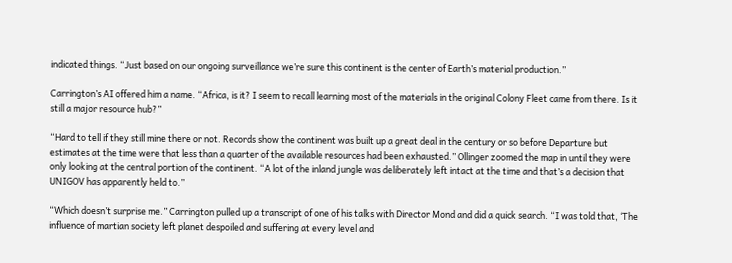indicated things. “Just based on our ongoing surveillance we’re sure this continent is the center of Earth’s material production.”

Carrington’s AI offered him a name. “Africa, is it? I seem to recall learning most of the materials in the original Colony Fleet came from there. Is it still a major resource hub?”

“Hard to tell if they still mine there or not. Records show the continent was built up a great deal in the century or so before Departure but estimates at the time were that less than a quarter of the available resources had been exhausted.” Ollinger zoomed the map in until they were only looking at the central portion of the continent. “A lot of the inland jungle was deliberately left intact at the time and that’s a decision that UNIGOV has apparently held to.”

“Which doesn’t surprise me.” Carrington pulled up a transcript of one of his talks with Director Mond and did a quick search. “I was told that, ‘The influence of martian society left planet despoiled and suffering at every level and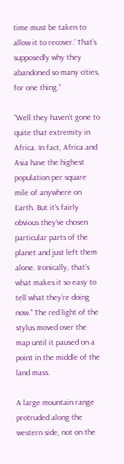time must be taken to allow it to recover.’ That’s supposedly why they abandoned so many cities, for one thing.”

“Well they haven’t gone to quite that extremity in Africa. In fact, Africa and Asia have the highest population per square mile of anywhere on Earth. But it’s fairly obvious they’ve chosen particular parts of the planet and just left them alone. Ironically, that’s what makes it so easy to tell what they’re doing now.” The red light of the stylus moved over the map until it paused on a point in the middle of the land mass.

A large mountain range protruded along the western side, not on the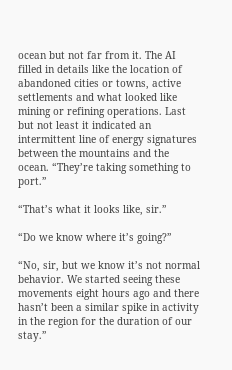ocean but not far from it. The AI filled in details like the location of abandoned cities or towns, active settlements and what looked like mining or refining operations. Last but not least it indicated an intermittent line of energy signatures between the mountains and the ocean. “They’re taking something to port.”

“That’s what it looks like, sir.”

“Do we know where it’s going?”

“No, sir, but we know it’s not normal behavior. We started seeing these movements eight hours ago and there hasn’t been a similar spike in activity in the region for the duration of our stay.”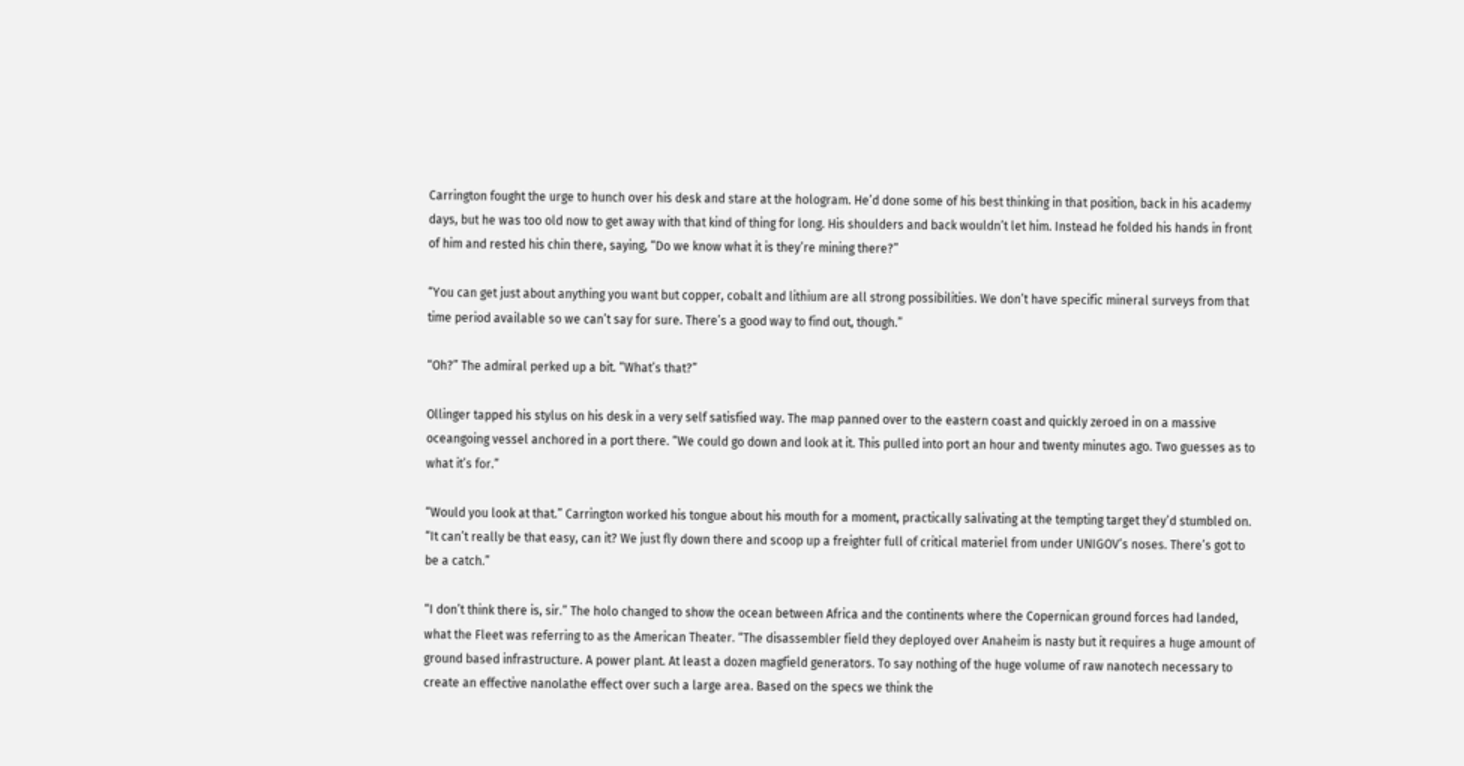Carrington fought the urge to hunch over his desk and stare at the hologram. He’d done some of his best thinking in that position, back in his academy days, but he was too old now to get away with that kind of thing for long. His shoulders and back wouldn’t let him. Instead he folded his hands in front of him and rested his chin there, saying, “Do we know what it is they’re mining there?”

“You can get just about anything you want but copper, cobalt and lithium are all strong possibilities. We don’t have specific mineral surveys from that time period available so we can’t say for sure. There’s a good way to find out, though.”

“Oh?” The admiral perked up a bit. “What’s that?”

Ollinger tapped his stylus on his desk in a very self satisfied way. The map panned over to the eastern coast and quickly zeroed in on a massive oceangoing vessel anchored in a port there. “We could go down and look at it. This pulled into port an hour and twenty minutes ago. Two guesses as to what it’s for.”

“Would you look at that.” Carrington worked his tongue about his mouth for a moment, practically salivating at the tempting target they’d stumbled on. “It can’t really be that easy, can it? We just fly down there and scoop up a freighter full of critical materiel from under UNIGOV’s noses. There’s got to be a catch.”

“I don’t think there is, sir.” The holo changed to show the ocean between Africa and the continents where the Copernican ground forces had landed, what the Fleet was referring to as the American Theater. “The disassembler field they deployed over Anaheim is nasty but it requires a huge amount of ground based infrastructure. A power plant. At least a dozen magfield generators. To say nothing of the huge volume of raw nanotech necessary to create an effective nanolathe effect over such a large area. Based on the specs we think the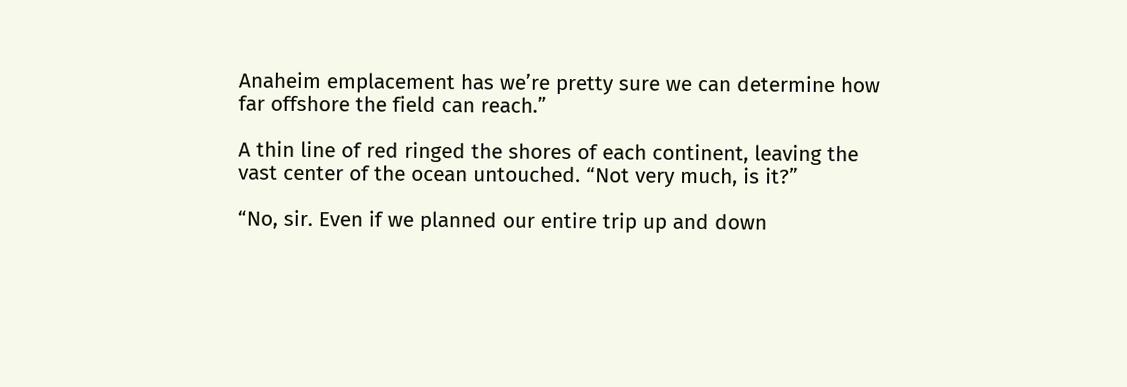Anaheim emplacement has we’re pretty sure we can determine how far offshore the field can reach.”

A thin line of red ringed the shores of each continent, leaving the vast center of the ocean untouched. “Not very much, is it?”

“No, sir. Even if we planned our entire trip up and down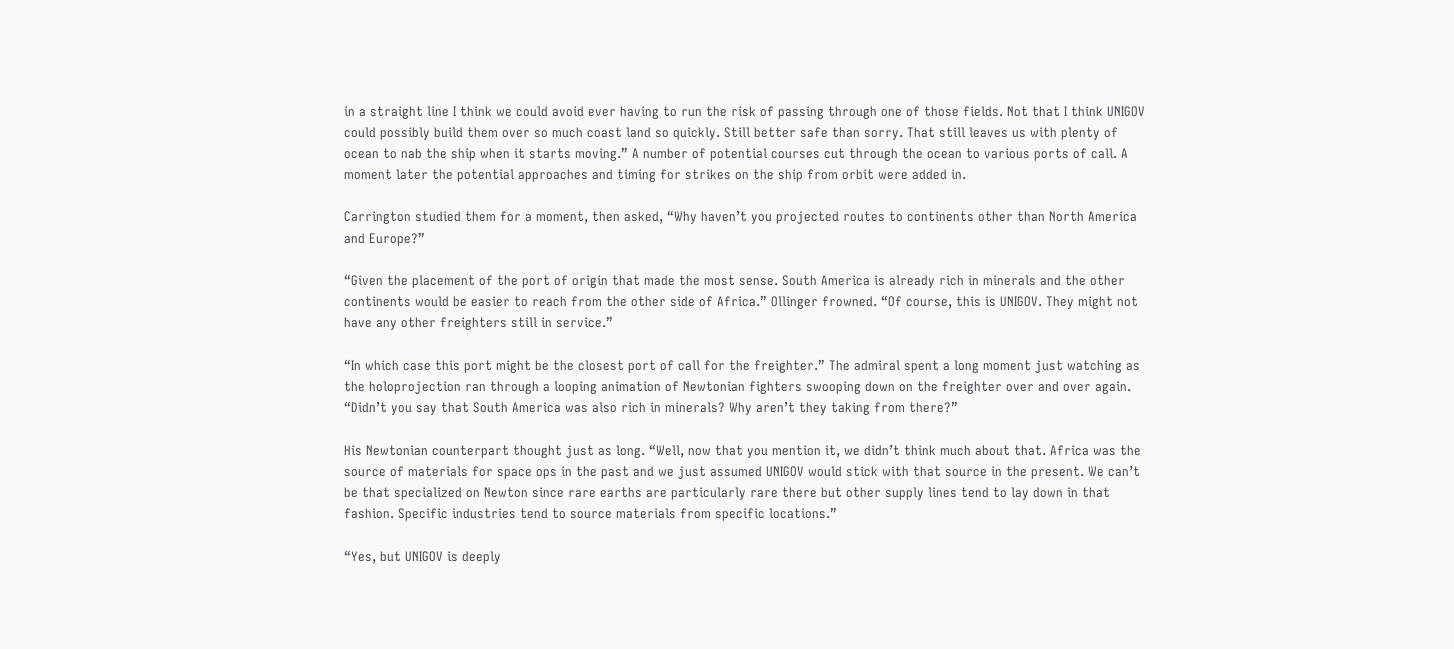in a straight line I think we could avoid ever having to run the risk of passing through one of those fields. Not that I think UNIGOV could possibly build them over so much coast land so quickly. Still better safe than sorry. That still leaves us with plenty of ocean to nab the ship when it starts moving.” A number of potential courses cut through the ocean to various ports of call. A moment later the potential approaches and timing for strikes on the ship from orbit were added in.

Carrington studied them for a moment, then asked, “Why haven’t you projected routes to continents other than North America and Europe?”

“Given the placement of the port of origin that made the most sense. South America is already rich in minerals and the other continents would be easier to reach from the other side of Africa.” Ollinger frowned. “Of course, this is UNIGOV. They might not have any other freighters still in service.”

“In which case this port might be the closest port of call for the freighter.” The admiral spent a long moment just watching as the holoprojection ran through a looping animation of Newtonian fighters swooping down on the freighter over and over again. “Didn’t you say that South America was also rich in minerals? Why aren’t they taking from there?”

His Newtonian counterpart thought just as long. “Well, now that you mention it, we didn’t think much about that. Africa was the source of materials for space ops in the past and we just assumed UNIGOV would stick with that source in the present. We can’t be that specialized on Newton since rare earths are particularly rare there but other supply lines tend to lay down in that fashion. Specific industries tend to source materials from specific locations.”

“Yes, but UNIGOV is deeply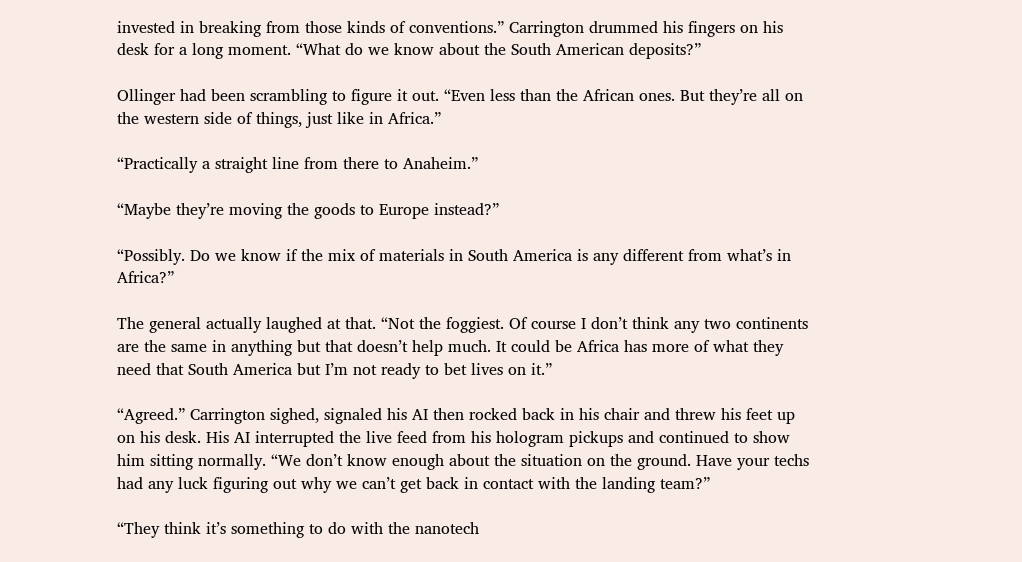invested in breaking from those kinds of conventions.” Carrington drummed his fingers on his desk for a long moment. “What do we know about the South American deposits?”

Ollinger had been scrambling to figure it out. “Even less than the African ones. But they’re all on the western side of things, just like in Africa.”

“Practically a straight line from there to Anaheim.”

“Maybe they’re moving the goods to Europe instead?”

“Possibly. Do we know if the mix of materials in South America is any different from what’s in Africa?”

The general actually laughed at that. “Not the foggiest. Of course I don’t think any two continents are the same in anything but that doesn’t help much. It could be Africa has more of what they need that South America but I’m not ready to bet lives on it.”

“Agreed.” Carrington sighed, signaled his AI then rocked back in his chair and threw his feet up on his desk. His AI interrupted the live feed from his hologram pickups and continued to show him sitting normally. “We don’t know enough about the situation on the ground. Have your techs had any luck figuring out why we can’t get back in contact with the landing team?”

“They think it’s something to do with the nanotech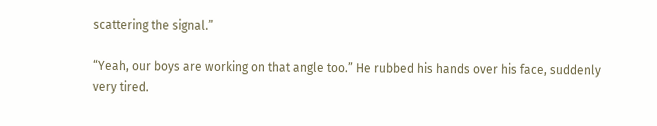scattering the signal.”

“Yeah, our boys are working on that angle too.” He rubbed his hands over his face, suddenly very tired.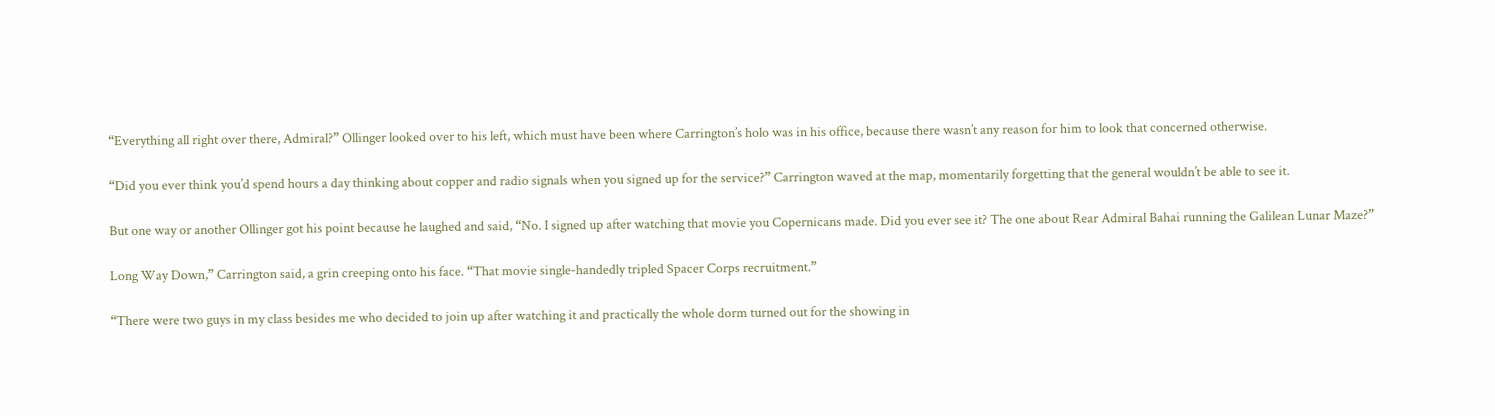“Everything all right over there, Admiral?” Ollinger looked over to his left, which must have been where Carrington’s holo was in his office, because there wasn’t any reason for him to look that concerned otherwise.

“Did you ever think you’d spend hours a day thinking about copper and radio signals when you signed up for the service?” Carrington waved at the map, momentarily forgetting that the general wouldn’t be able to see it.

But one way or another Ollinger got his point because he laughed and said, “No. I signed up after watching that movie you Copernicans made. Did you ever see it? The one about Rear Admiral Bahai running the Galilean Lunar Maze?”

Long Way Down,” Carrington said, a grin creeping onto his face. “That movie single-handedly tripled Spacer Corps recruitment.”

“There were two guys in my class besides me who decided to join up after watching it and practically the whole dorm turned out for the showing in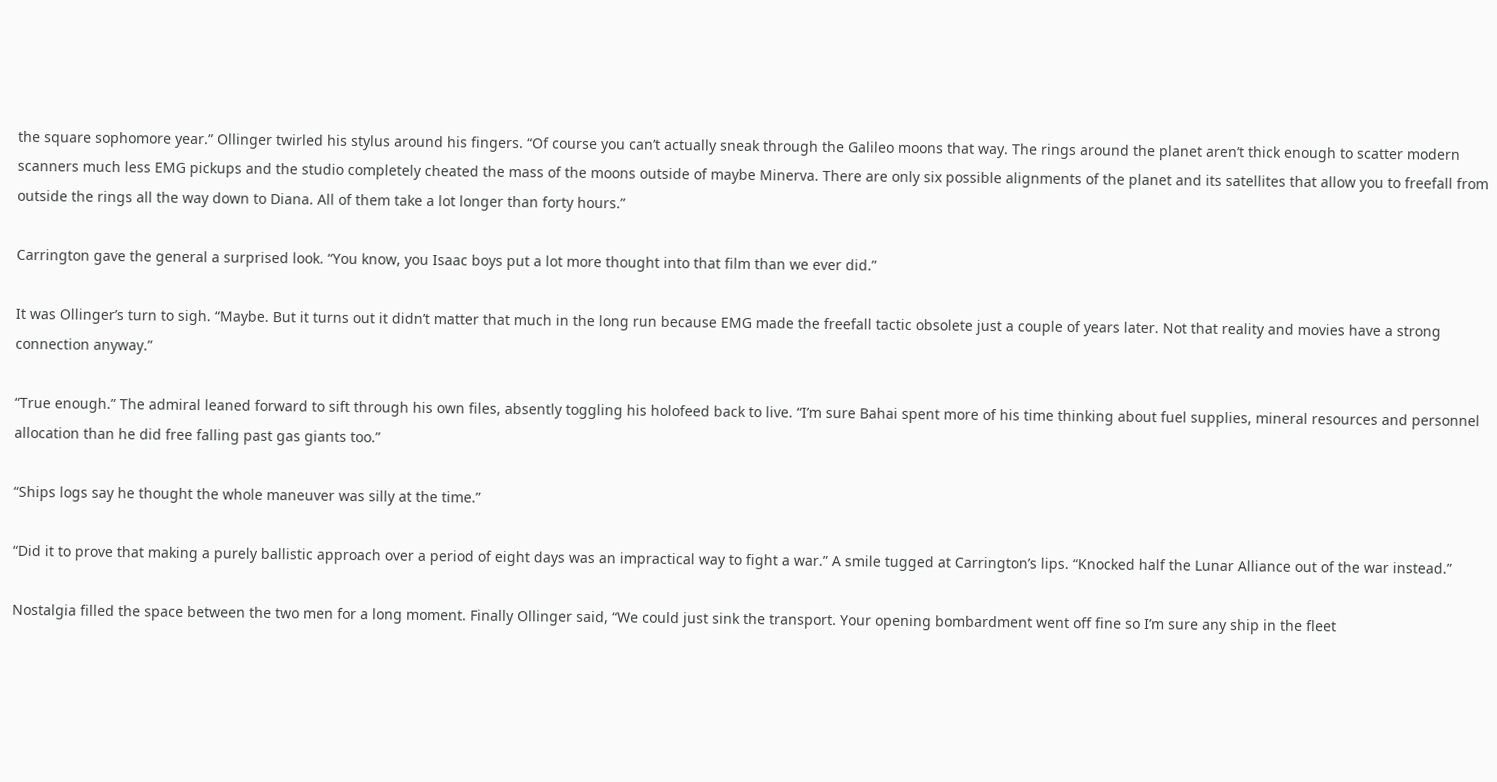the square sophomore year.” Ollinger twirled his stylus around his fingers. “Of course you can’t actually sneak through the Galileo moons that way. The rings around the planet aren’t thick enough to scatter modern scanners much less EMG pickups and the studio completely cheated the mass of the moons outside of maybe Minerva. There are only six possible alignments of the planet and its satellites that allow you to freefall from outside the rings all the way down to Diana. All of them take a lot longer than forty hours.”

Carrington gave the general a surprised look. “You know, you Isaac boys put a lot more thought into that film than we ever did.”

It was Ollinger’s turn to sigh. “Maybe. But it turns out it didn’t matter that much in the long run because EMG made the freefall tactic obsolete just a couple of years later. Not that reality and movies have a strong connection anyway.”

“True enough.” The admiral leaned forward to sift through his own files, absently toggling his holofeed back to live. “I’m sure Bahai spent more of his time thinking about fuel supplies, mineral resources and personnel allocation than he did free falling past gas giants too.”

“Ships logs say he thought the whole maneuver was silly at the time.”

“Did it to prove that making a purely ballistic approach over a period of eight days was an impractical way to fight a war.” A smile tugged at Carrington’s lips. “Knocked half the Lunar Alliance out of the war instead.”

Nostalgia filled the space between the two men for a long moment. Finally Ollinger said, “We could just sink the transport. Your opening bombardment went off fine so I’m sure any ship in the fleet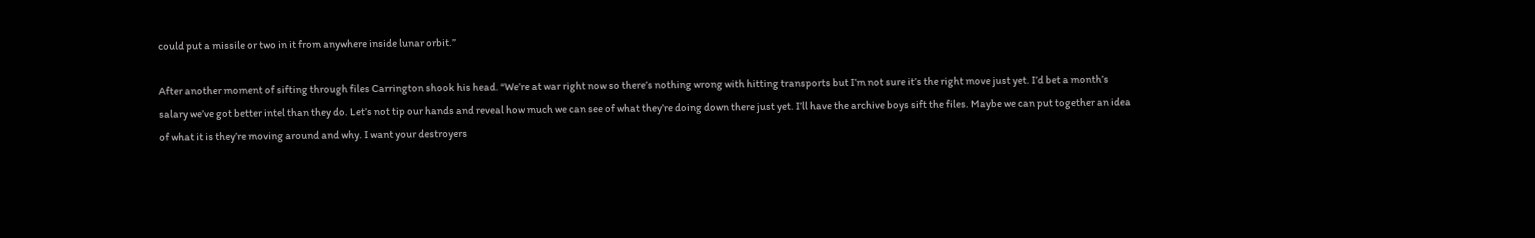could put a missile or two in it from anywhere inside lunar orbit.”

After another moment of sifting through files Carrington shook his head. “We’re at war right now so there’s nothing wrong with hitting transports but I’m not sure it’s the right move just yet. I’d bet a month’s salary we’ve got better intel than they do. Let’s not tip our hands and reveal how much we can see of what they’re doing down there just yet. I’ll have the archive boys sift the files. Maybe we can put together an idea of what it is they’re moving around and why. I want your destroyers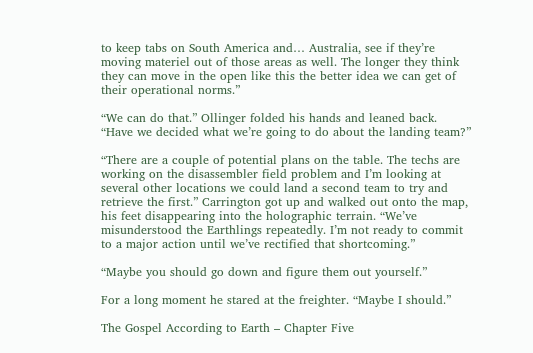to keep tabs on South America and… Australia, see if they’re moving materiel out of those areas as well. The longer they think they can move in the open like this the better idea we can get of their operational norms.”

“We can do that.” Ollinger folded his hands and leaned back. “Have we decided what we’re going to do about the landing team?”

“There are a couple of potential plans on the table. The techs are working on the disassembler field problem and I’m looking at several other locations we could land a second team to try and retrieve the first.” Carrington got up and walked out onto the map, his feet disappearing into the holographic terrain. “We’ve misunderstood the Earthlings repeatedly. I’m not ready to commit to a major action until we’ve rectified that shortcoming.”

“Maybe you should go down and figure them out yourself.”

For a long moment he stared at the freighter. “Maybe I should.”

The Gospel According to Earth – Chapter Five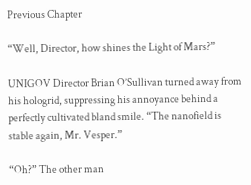Previous Chapter

“Well, Director, how shines the Light of Mars?”

UNIGOV Director Brian O’Sullivan turned away from his hologrid, suppressing his annoyance behind a perfectly cultivated bland smile. “The nanofield is stable again, Mr. Vesper.”

“Oh?” The other man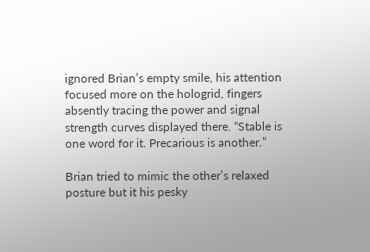ignored Brian’s empty smile, his attention focused more on the hologrid, fingers absently tracing the power and signal strength curves displayed there. “Stable is one word for it. Precarious is another.”

Brian tried to mimic the other’s relaxed posture but it his pesky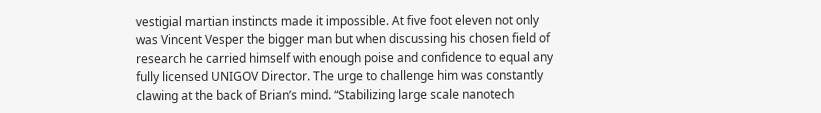vestigial martian instincts made it impossible. At five foot eleven not only was Vincent Vesper the bigger man but when discussing his chosen field of research he carried himself with enough poise and confidence to equal any fully licensed UNIGOV Director. The urge to challenge him was constantly clawing at the back of Brian’s mind. “Stabilizing large scale nanotech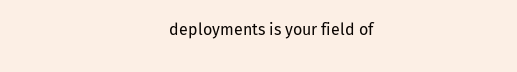deployments is your field of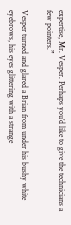expertise, Mr. Vesper. Perhaps you’d like to give the technicians a few pointers.”

Vesper turned and glared a Brian from under his bushy white eyebrows, his eyes glittering with a strange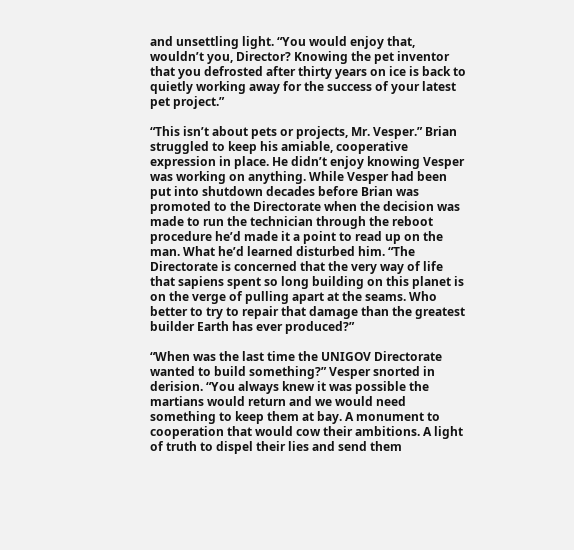and unsettling light. “You would enjoy that, wouldn’t you, Director? Knowing the pet inventor that you defrosted after thirty years on ice is back to quietly working away for the success of your latest pet project.”

“This isn’t about pets or projects, Mr. Vesper.” Brian struggled to keep his amiable, cooperative expression in place. He didn’t enjoy knowing Vesper was working on anything. While Vesper had been put into shutdown decades before Brian was promoted to the Directorate when the decision was made to run the technician through the reboot procedure he’d made it a point to read up on the man. What he’d learned disturbed him. “The Directorate is concerned that the very way of life that sapiens spent so long building on this planet is on the verge of pulling apart at the seams. Who better to try to repair that damage than the greatest builder Earth has ever produced?”

“When was the last time the UNIGOV Directorate wanted to build something?” Vesper snorted in derision. “You always knew it was possible the martians would return and we would need something to keep them at bay. A monument to cooperation that would cow their ambitions. A light of truth to dispel their lies and send them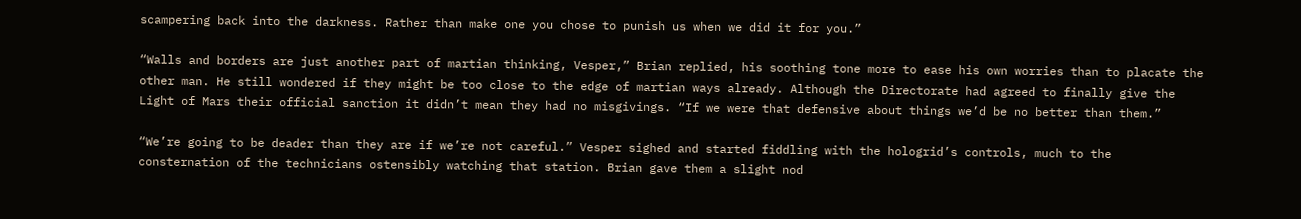scampering back into the darkness. Rather than make one you chose to punish us when we did it for you.”

“Walls and borders are just another part of martian thinking, Vesper,” Brian replied, his soothing tone more to ease his own worries than to placate the other man. He still wondered if they might be too close to the edge of martian ways already. Although the Directorate had agreed to finally give the Light of Mars their official sanction it didn’t mean they had no misgivings. “If we were that defensive about things we’d be no better than them.”

“We’re going to be deader than they are if we’re not careful.” Vesper sighed and started fiddling with the hologrid’s controls, much to the consternation of the technicians ostensibly watching that station. Brian gave them a slight nod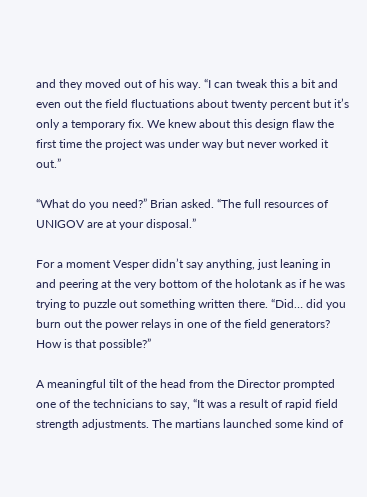and they moved out of his way. “I can tweak this a bit and even out the field fluctuations about twenty percent but it’s only a temporary fix. We knew about this design flaw the first time the project was under way but never worked it out.”

“What do you need?” Brian asked. “The full resources of UNIGOV are at your disposal.”

For a moment Vesper didn’t say anything, just leaning in and peering at the very bottom of the holotank as if he was trying to puzzle out something written there. “Did… did you burn out the power relays in one of the field generators? How is that possible?”

A meaningful tilt of the head from the Director prompted one of the technicians to say, “It was a result of rapid field strength adjustments. The martians launched some kind of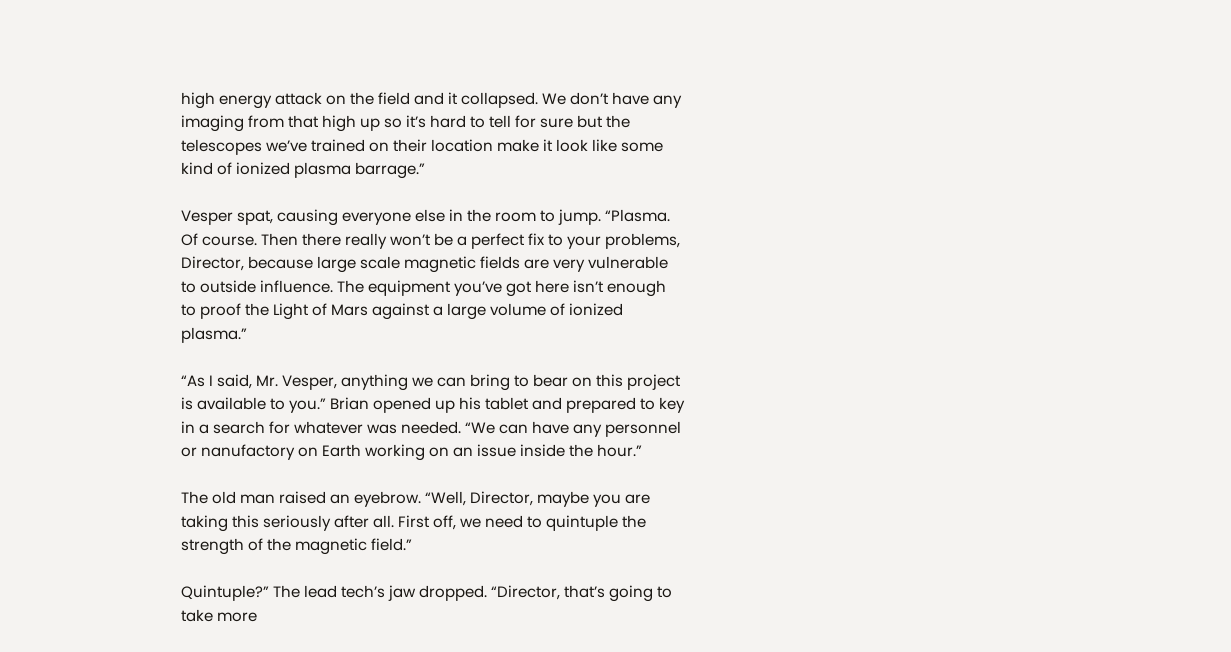high energy attack on the field and it collapsed. We don’t have any imaging from that high up so it’s hard to tell for sure but the telescopes we’ve trained on their location make it look like some kind of ionized plasma barrage.”

Vesper spat, causing everyone else in the room to jump. “Plasma. Of course. Then there really won’t be a perfect fix to your problems, Director, because large scale magnetic fields are very vulnerable to outside influence. The equipment you’ve got here isn’t enough to proof the Light of Mars against a large volume of ionized plasma.”

“As I said, Mr. Vesper, anything we can bring to bear on this project is available to you.” Brian opened up his tablet and prepared to key in a search for whatever was needed. “We can have any personnel or nanufactory on Earth working on an issue inside the hour.”

The old man raised an eyebrow. “Well, Director, maybe you are taking this seriously after all. First off, we need to quintuple the strength of the magnetic field.”

Quintuple?” The lead tech’s jaw dropped. “Director, that’s going to take more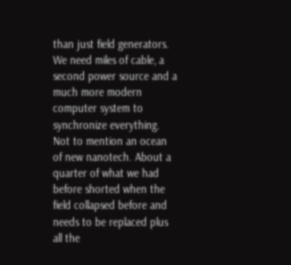than just field generators. We need miles of cable, a second power source and a much more modern computer system to synchronize everything. Not to mention an ocean of new nanotech. About a quarter of what we had before shorted when the field collapsed before and needs to be replaced plus all the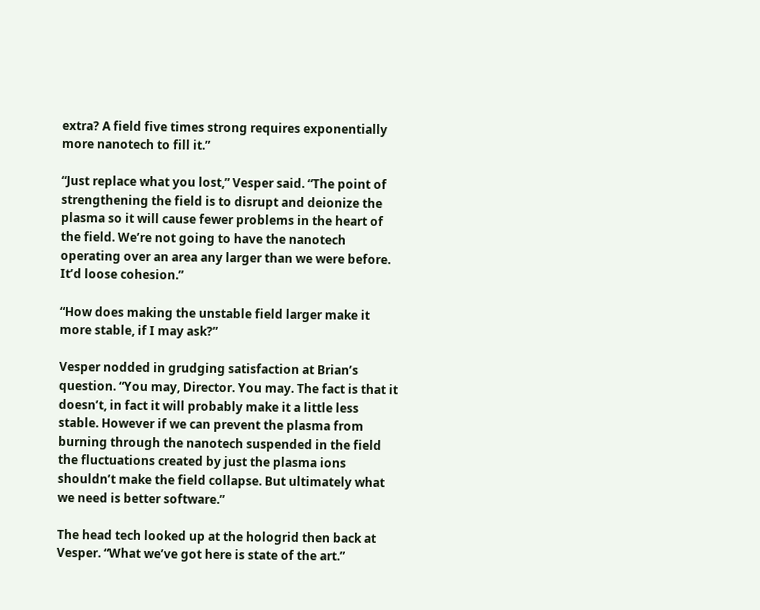extra? A field five times strong requires exponentially more nanotech to fill it.”

“Just replace what you lost,” Vesper said. “The point of strengthening the field is to disrupt and deionize the plasma so it will cause fewer problems in the heart of the field. We’re not going to have the nanotech operating over an area any larger than we were before. It’d loose cohesion.”

“How does making the unstable field larger make it more stable, if I may ask?”

Vesper nodded in grudging satisfaction at Brian’s question. “You may, Director. You may. The fact is that it doesn’t, in fact it will probably make it a little less stable. However if we can prevent the plasma from burning through the nanotech suspended in the field the fluctuations created by just the plasma ions shouldn’t make the field collapse. But ultimately what we need is better software.”

The head tech looked up at the hologrid then back at Vesper. “What we’ve got here is state of the art.”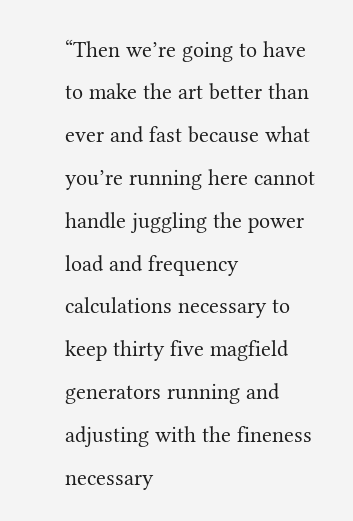“Then we’re going to have to make the art better than ever and fast because what you’re running here cannot handle juggling the power load and frequency calculations necessary to keep thirty five magfield generators running and adjusting with the fineness necessary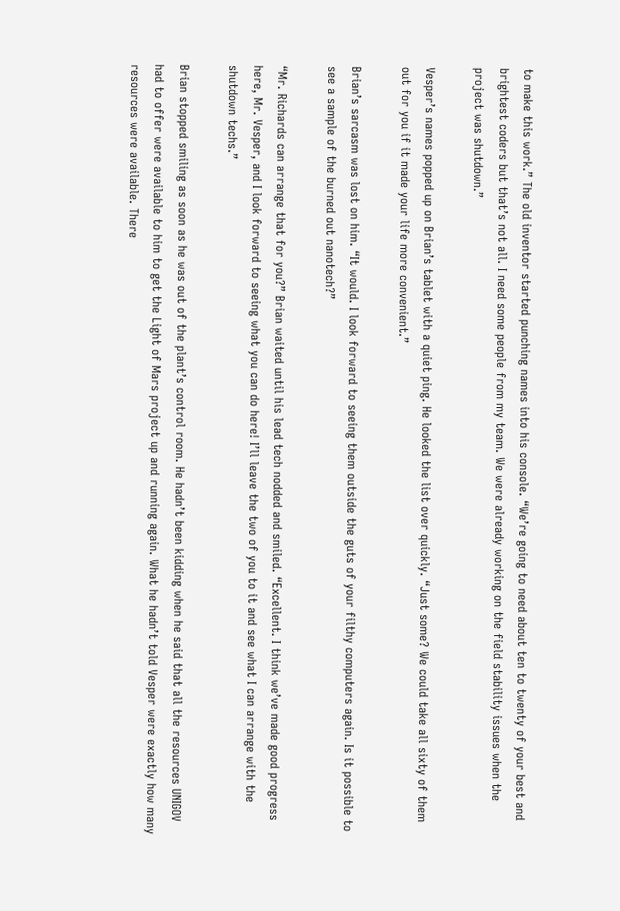to make this work.” The old inventor started punching names into his console. “We’re going to need about ten to twenty of your best and brightest coders but that’s not all. I need some people from my team. We were already working on the field stability issues when the project was shutdown.”

Vesper’s names popped up on Brian’s tablet with a quiet ping. He looked the list over quickly. “Just some? We could take all sixty of them out for you if it made your life more convenient.”

Brian’s sarcasm was lost on him. “It would. I look forward to seeing them outside the guts of your filthy computers again. Is it possible to see a sample of the burned out nanotech?”

“Mr. Richards can arrange that for you?” Brian waited until his lead tech nodded and smiled. “Excellent. I think we’ve made good progress here, Mr. Vesper, and I look forward to seeing what you can do here! I’ll leave the two of you to it and see what I can arrange with the shutdown techs.”

Brian stopped smiling as soon as he was out of the plant’s control room. He hadn’t been kidding when he said that all the resources UNIGOV had to offer were available to him to get the Light of Mars project up and running again. What he hadn’t told Vesper were exactly how many resources were available. There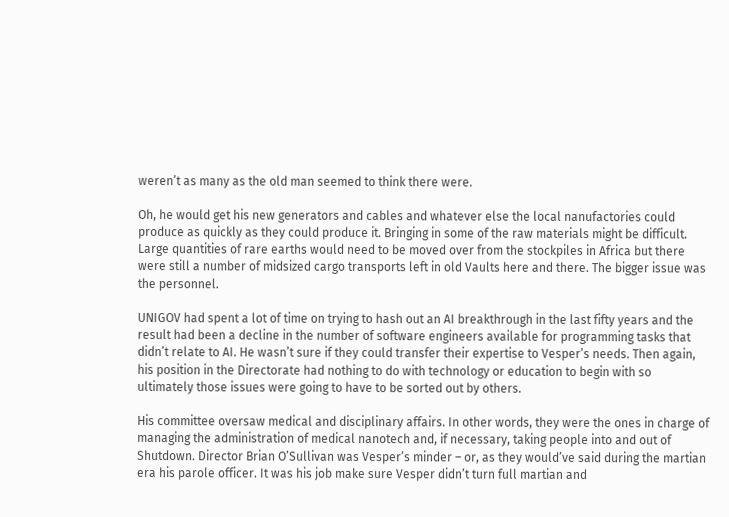weren’t as many as the old man seemed to think there were.

Oh, he would get his new generators and cables and whatever else the local nanufactories could produce as quickly as they could produce it. Bringing in some of the raw materials might be difficult. Large quantities of rare earths would need to be moved over from the stockpiles in Africa but there were still a number of midsized cargo transports left in old Vaults here and there. The bigger issue was the personnel.

UNIGOV had spent a lot of time on trying to hash out an AI breakthrough in the last fifty years and the result had been a decline in the number of software engineers available for programming tasks that didn’t relate to AI. He wasn’t sure if they could transfer their expertise to Vesper’s needs. Then again, his position in the Directorate had nothing to do with technology or education to begin with so ultimately those issues were going to have to be sorted out by others.

His committee oversaw medical and disciplinary affairs. In other words, they were the ones in charge of managing the administration of medical nanotech and, if necessary, taking people into and out of Shutdown. Director Brian O’Sullivan was Vesper’s minder – or, as they would’ve said during the martian era his parole officer. It was his job make sure Vesper didn’t turn full martian and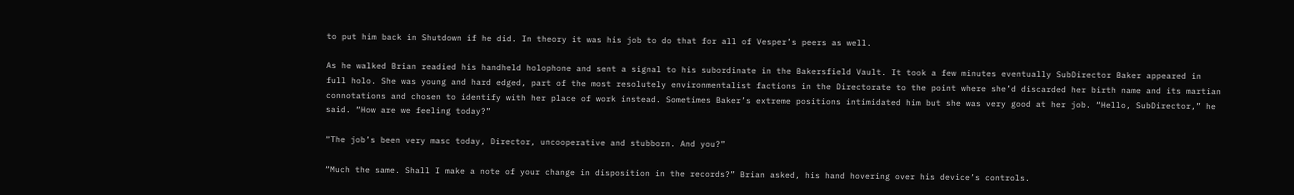to put him back in Shutdown if he did. In theory it was his job to do that for all of Vesper’s peers as well.

As he walked Brian readied his handheld holophone and sent a signal to his subordinate in the Bakersfield Vault. It took a few minutes eventually SubDirector Baker appeared in full holo. She was young and hard edged, part of the most resolutely environmentalist factions in the Directorate to the point where she’d discarded her birth name and its martian connotations and chosen to identify with her place of work instead. Sometimes Baker’s extreme positions intimidated him but she was very good at her job. “Hello, SubDirector,” he said. “How are we feeling today?”

“The job’s been very masc today, Director, uncooperative and stubborn. And you?”

“Much the same. Shall I make a note of your change in disposition in the records?” Brian asked, his hand hovering over his device’s controls.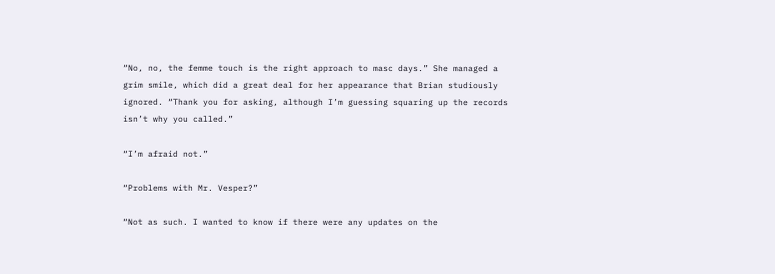“No, no, the femme touch is the right approach to masc days.” She managed a grim smile, which did a great deal for her appearance that Brian studiously ignored. “Thank you for asking, although I’m guessing squaring up the records isn’t why you called.”

“I’m afraid not.”

“Problems with Mr. Vesper?”

“Not as such. I wanted to know if there were any updates on the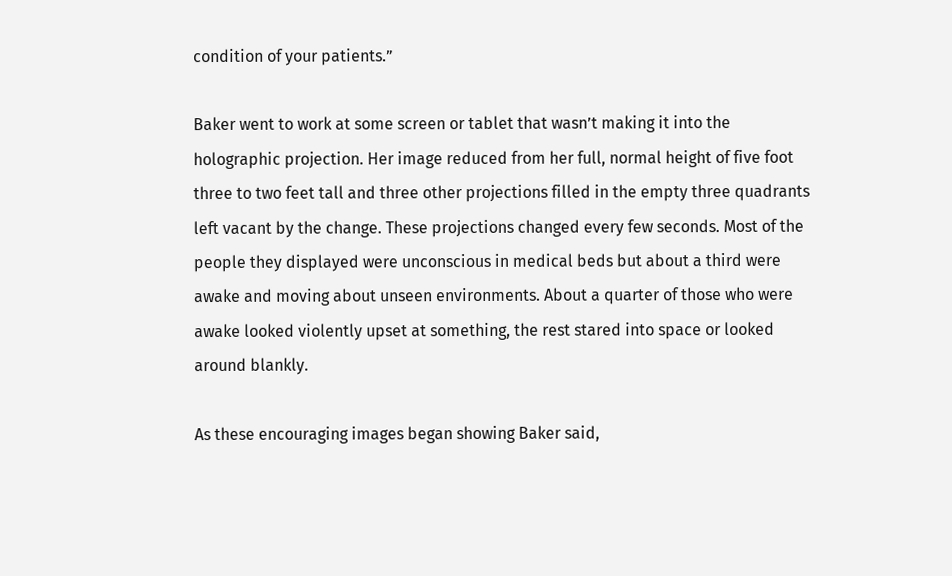condition of your patients.”

Baker went to work at some screen or tablet that wasn’t making it into the holographic projection. Her image reduced from her full, normal height of five foot three to two feet tall and three other projections filled in the empty three quadrants left vacant by the change. These projections changed every few seconds. Most of the people they displayed were unconscious in medical beds but about a third were awake and moving about unseen environments. About a quarter of those who were awake looked violently upset at something, the rest stared into space or looked around blankly.

As these encouraging images began showing Baker said,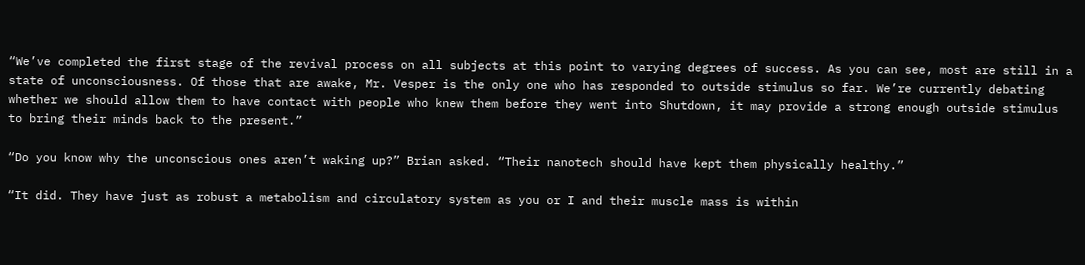“We’ve completed the first stage of the revival process on all subjects at this point to varying degrees of success. As you can see, most are still in a state of unconsciousness. Of those that are awake, Mr. Vesper is the only one who has responded to outside stimulus so far. We’re currently debating whether we should allow them to have contact with people who knew them before they went into Shutdown, it may provide a strong enough outside stimulus to bring their minds back to the present.”

“Do you know why the unconscious ones aren’t waking up?” Brian asked. “Their nanotech should have kept them physically healthy.”

“It did. They have just as robust a metabolism and circulatory system as you or I and their muscle mass is within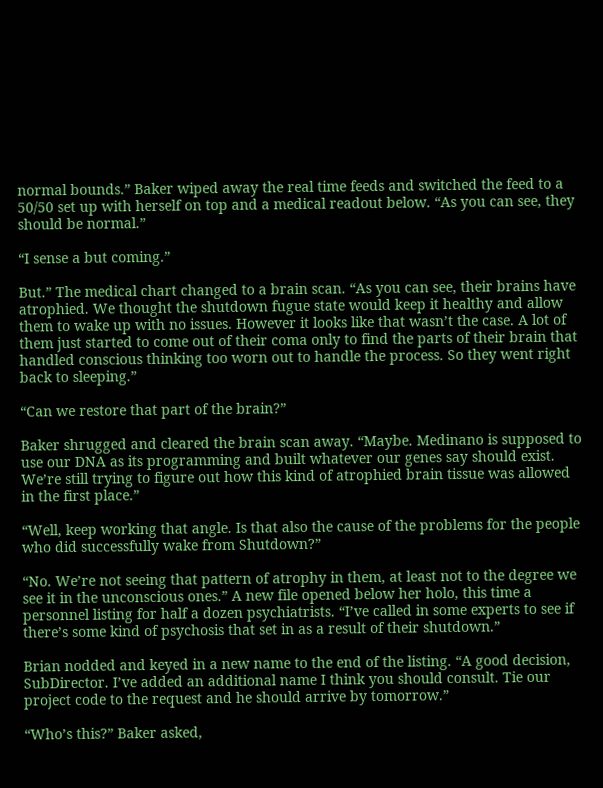normal bounds.” Baker wiped away the real time feeds and switched the feed to a 50/50 set up with herself on top and a medical readout below. “As you can see, they should be normal.”

“I sense a but coming.”

But.” The medical chart changed to a brain scan. “As you can see, their brains have atrophied. We thought the shutdown fugue state would keep it healthy and allow them to wake up with no issues. However it looks like that wasn’t the case. A lot of them just started to come out of their coma only to find the parts of their brain that handled conscious thinking too worn out to handle the process. So they went right back to sleeping.”

“Can we restore that part of the brain?”

Baker shrugged and cleared the brain scan away. “Maybe. Medinano is supposed to use our DNA as its programming and built whatever our genes say should exist. We’re still trying to figure out how this kind of atrophied brain tissue was allowed in the first place.”

“Well, keep working that angle. Is that also the cause of the problems for the people who did successfully wake from Shutdown?”

“No. We’re not seeing that pattern of atrophy in them, at least not to the degree we see it in the unconscious ones.” A new file opened below her holo, this time a personnel listing for half a dozen psychiatrists. “I’ve called in some experts to see if there’s some kind of psychosis that set in as a result of their shutdown.”

Brian nodded and keyed in a new name to the end of the listing. “A good decision, SubDirector. I’ve added an additional name I think you should consult. Tie our project code to the request and he should arrive by tomorrow.”

“Who’s this?” Baker asked,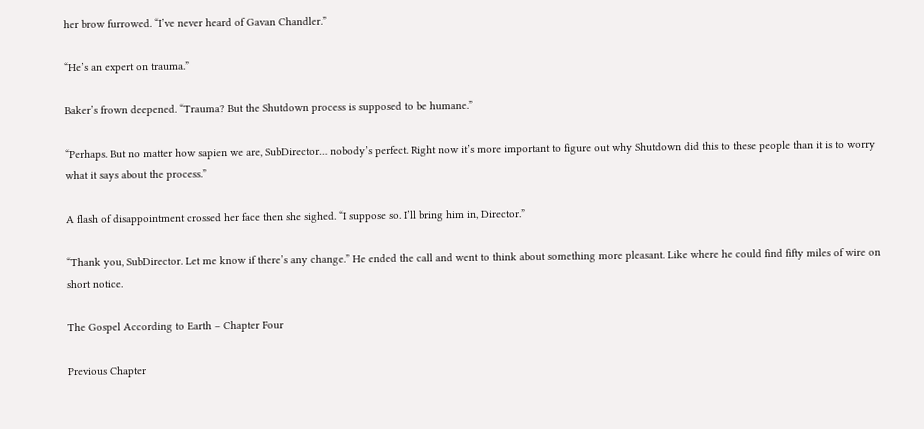her brow furrowed. “I’ve never heard of Gavan Chandler.”

“He’s an expert on trauma.”

Baker’s frown deepened. “Trauma? But the Shutdown process is supposed to be humane.”

“Perhaps. But no matter how sapien we are, SubDirector… nobody’s perfect. Right now it’s more important to figure out why Shutdown did this to these people than it is to worry what it says about the process.”

A flash of disappointment crossed her face then she sighed. “I suppose so. I’ll bring him in, Director.”

“Thank you, SubDirector. Let me know if there’s any change.” He ended the call and went to think about something more pleasant. Like where he could find fifty miles of wire on short notice.

The Gospel According to Earth – Chapter Four

Previous Chapter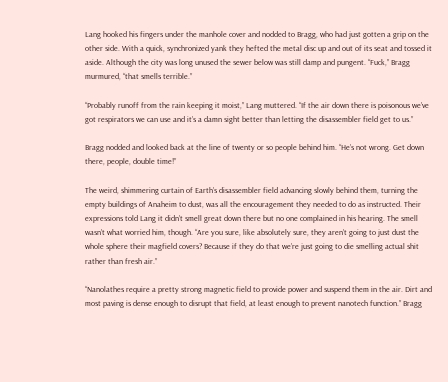Lang hooked his fingers under the manhole cover and nodded to Bragg, who had just gotten a grip on the other side. With a quick, synchronized yank they hefted the metal disc up and out of its seat and tossed it aside. Although the city was long unused the sewer below was still damp and pungent. “Fuck,” Bragg murmured, “that smells terrible.”

“Probably runoff from the rain keeping it moist,” Lang muttered. “If the air down there is poisonous we’ve got respirators we can use and it’s a damn sight better than letting the disassembler field get to us.”

Bragg nodded and looked back at the line of twenty or so people behind him. “He’s not wrong. Get down there, people, double time!”

The weird, shimmering curtain of Earth’s disassembler field advancing slowly behind them, turning the empty buildings of Anaheim to dust, was all the encouragement they needed to do as instructed. Their expressions told Lang it didn’t smell great down there but no one complained in his hearing. The smell wasn’t what worried him, though. “Are you sure, like absolutely sure, they aren’t going to just dust the whole sphere their magfield covers? Because if they do that we’re just going to die smelling actual shit rather than fresh air.”

“Nanolathes require a pretty strong magnetic field to provide power and suspend them in the air. Dirt and most paving is dense enough to disrupt that field, at least enough to prevent nanotech function.” Bragg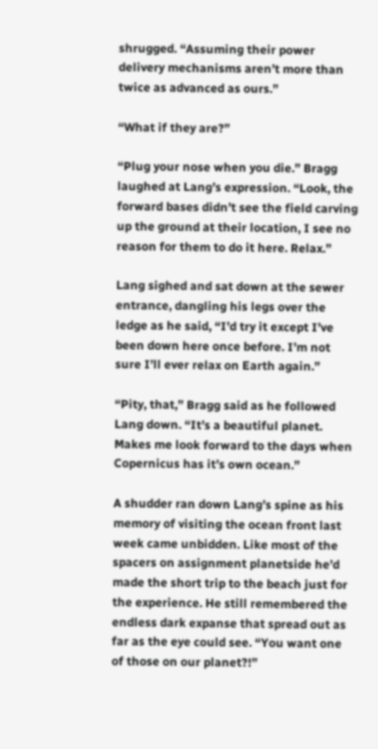shrugged. “Assuming their power delivery mechanisms aren’t more than twice as advanced as ours.”

“What if they are?”

“Plug your nose when you die.” Bragg laughed at Lang’s expression. “Look, the forward bases didn’t see the field carving up the ground at their location, I see no reason for them to do it here. Relax.”

Lang sighed and sat down at the sewer entrance, dangling his legs over the ledge as he said, “I’d try it except I’ve been down here once before. I’m not sure I’ll ever relax on Earth again.”

“Pity, that,” Bragg said as he followed Lang down. “It’s a beautiful planet. Makes me look forward to the days when Copernicus has it’s own ocean.”

A shudder ran down Lang’s spine as his memory of visiting the ocean front last week came unbidden. Like most of the spacers on assignment planetside he’d made the short trip to the beach just for the experience. He still remembered the endless dark expanse that spread out as far as the eye could see. “You want one of those on our planet?!”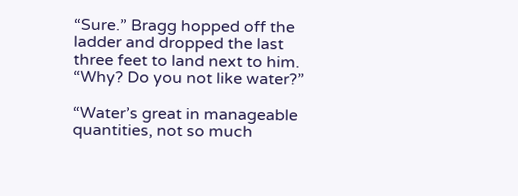“Sure.” Bragg hopped off the ladder and dropped the last three feet to land next to him. “Why? Do you not like water?”

“Water’s great in manageable quantities, not so much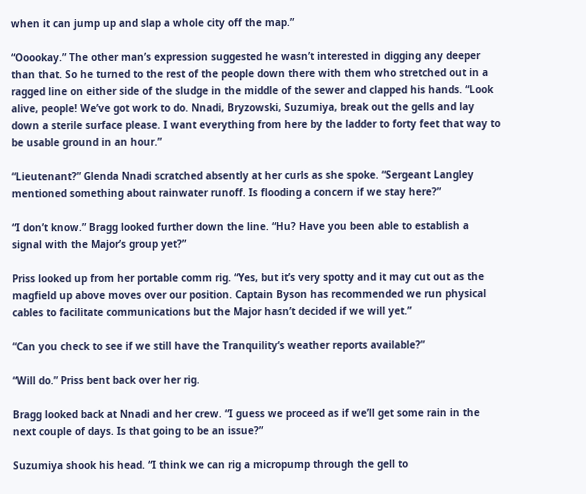when it can jump up and slap a whole city off the map.”

“Ooookay.” The other man’s expression suggested he wasn’t interested in digging any deeper than that. So he turned to the rest of the people down there with them who stretched out in a ragged line on either side of the sludge in the middle of the sewer and clapped his hands. “Look alive, people! We’ve got work to do. Nnadi, Bryzowski, Suzumiya, break out the gells and lay down a sterile surface please. I want everything from here by the ladder to forty feet that way to be usable ground in an hour.”

“Lieutenant?” Glenda Nnadi scratched absently at her curls as she spoke. “Sergeant Langley mentioned something about rainwater runoff. Is flooding a concern if we stay here?”

“I don’t know.” Bragg looked further down the line. “Hu? Have you been able to establish a signal with the Major’s group yet?”

Priss looked up from her portable comm rig. “Yes, but it’s very spotty and it may cut out as the magfield up above moves over our position. Captain Byson has recommended we run physical cables to facilitate communications but the Major hasn’t decided if we will yet.”

“Can you check to see if we still have the Tranquility‘s weather reports available?”

“Will do.” Priss bent back over her rig.

Bragg looked back at Nnadi and her crew. “I guess we proceed as if we’ll get some rain in the next couple of days. Is that going to be an issue?”

Suzumiya shook his head. “I think we can rig a micropump through the gell to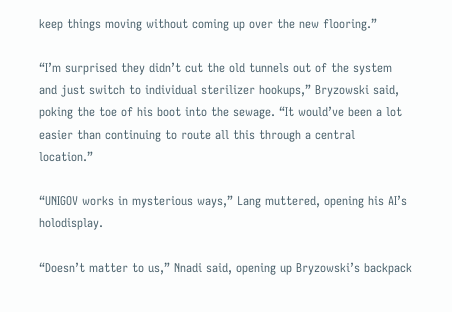keep things moving without coming up over the new flooring.”

“I’m surprised they didn’t cut the old tunnels out of the system and just switch to individual sterilizer hookups,” Bryzowski said, poking the toe of his boot into the sewage. “It would’ve been a lot easier than continuing to route all this through a central location.”

“UNIGOV works in mysterious ways,” Lang muttered, opening his AI’s holodisplay.

“Doesn’t matter to us,” Nnadi said, opening up Bryzowski’s backpack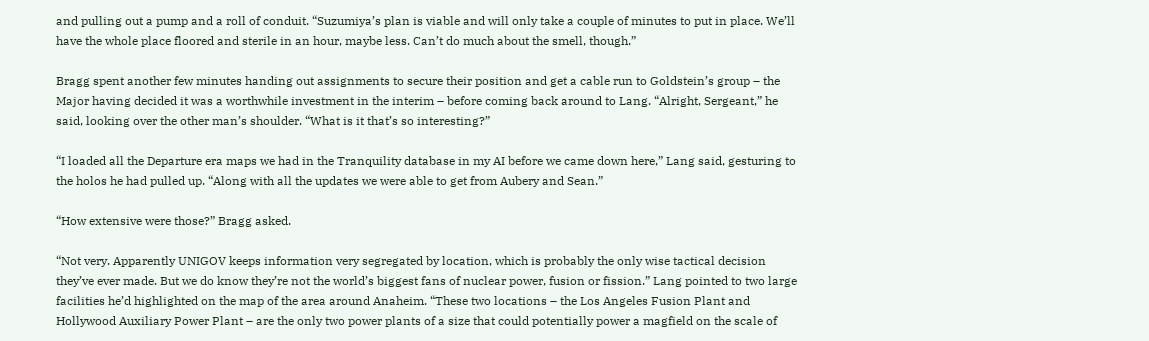and pulling out a pump and a roll of conduit. “Suzumiya’s plan is viable and will only take a couple of minutes to put in place. We’ll have the whole place floored and sterile in an hour, maybe less. Can’t do much about the smell, though.”

Bragg spent another few minutes handing out assignments to secure their position and get a cable run to Goldstein’s group – the Major having decided it was a worthwhile investment in the interim – before coming back around to Lang. “Alright, Sergeant,” he said, looking over the other man’s shoulder. “What is it that’s so interesting?”

“I loaded all the Departure era maps we had in the Tranquility database in my AI before we came down here,” Lang said, gesturing to the holos he had pulled up. “Along with all the updates we were able to get from Aubery and Sean.”

“How extensive were those?” Bragg asked.

“Not very. Apparently UNIGOV keeps information very segregated by location, which is probably the only wise tactical decision they’ve ever made. But we do know they’re not the world’s biggest fans of nuclear power, fusion or fission.” Lang pointed to two large facilities he’d highlighted on the map of the area around Anaheim. “These two locations – the Los Angeles Fusion Plant and Hollywood Auxiliary Power Plant – are the only two power plants of a size that could potentially power a magfield on the scale of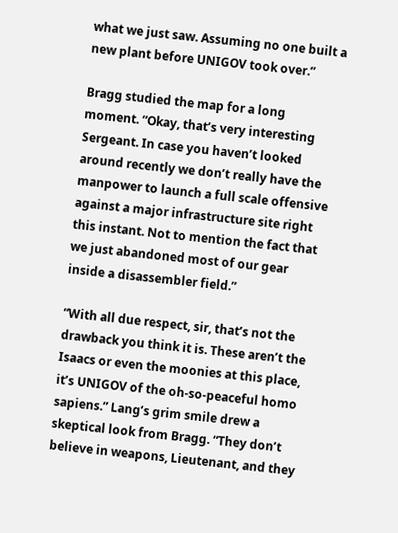what we just saw. Assuming no one built a new plant before UNIGOV took over.”

Bragg studied the map for a long moment. “Okay, that’s very interesting Sergeant. In case you haven’t looked around recently we don’t really have the manpower to launch a full scale offensive against a major infrastructure site right this instant. Not to mention the fact that we just abandoned most of our gear inside a disassembler field.”

“With all due respect, sir, that’s not the drawback you think it is. These aren’t the Isaacs or even the moonies at this place, it’s UNIGOV of the oh-so-peaceful homo sapiens.” Lang’s grim smile drew a skeptical look from Bragg. “They don’t believe in weapons, Lieutenant, and they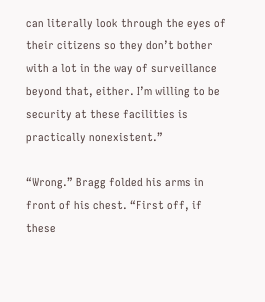can literally look through the eyes of their citizens so they don’t bother with a lot in the way of surveillance beyond that, either. I’m willing to be security at these facilities is practically nonexistent.”

“Wrong.” Bragg folded his arms in front of his chest. “First off, if these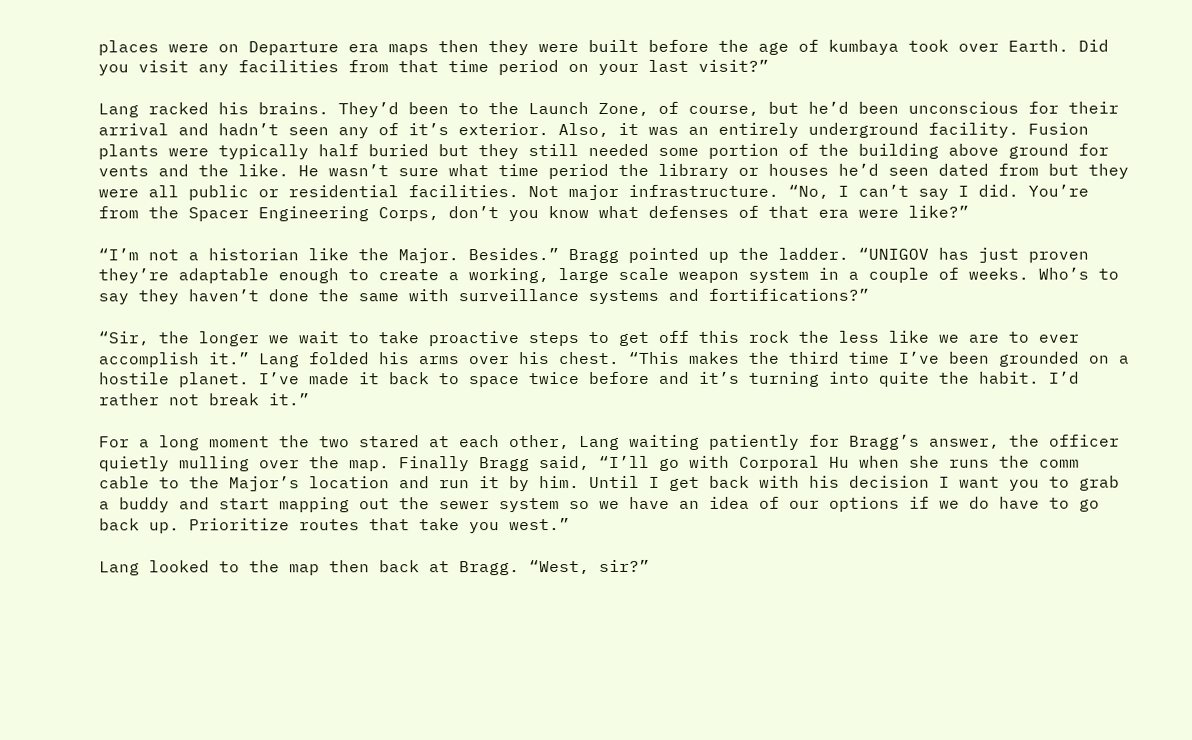places were on Departure era maps then they were built before the age of kumbaya took over Earth. Did you visit any facilities from that time period on your last visit?”

Lang racked his brains. They’d been to the Launch Zone, of course, but he’d been unconscious for their arrival and hadn’t seen any of it’s exterior. Also, it was an entirely underground facility. Fusion plants were typically half buried but they still needed some portion of the building above ground for vents and the like. He wasn’t sure what time period the library or houses he’d seen dated from but they were all public or residential facilities. Not major infrastructure. “No, I can’t say I did. You’re from the Spacer Engineering Corps, don’t you know what defenses of that era were like?”

“I’m not a historian like the Major. Besides.” Bragg pointed up the ladder. “UNIGOV has just proven they’re adaptable enough to create a working, large scale weapon system in a couple of weeks. Who’s to say they haven’t done the same with surveillance systems and fortifications?”

“Sir, the longer we wait to take proactive steps to get off this rock the less like we are to ever accomplish it.” Lang folded his arms over his chest. “This makes the third time I’ve been grounded on a hostile planet. I’ve made it back to space twice before and it’s turning into quite the habit. I’d rather not break it.”

For a long moment the two stared at each other, Lang waiting patiently for Bragg’s answer, the officer quietly mulling over the map. Finally Bragg said, “I’ll go with Corporal Hu when she runs the comm cable to the Major’s location and run it by him. Until I get back with his decision I want you to grab a buddy and start mapping out the sewer system so we have an idea of our options if we do have to go back up. Prioritize routes that take you west.”

Lang looked to the map then back at Bragg. “West, sir?”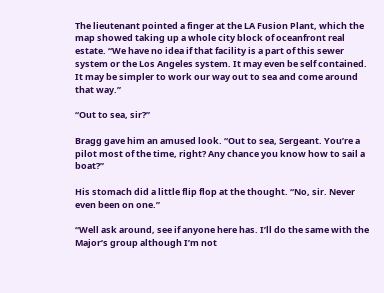The lieutenant pointed a finger at the LA Fusion Plant, which the map showed taking up a whole city block of oceanfront real estate. “We have no idea if that facility is a part of this sewer system or the Los Angeles system. It may even be self contained. It may be simpler to work our way out to sea and come around that way.”

“Out to sea, sir?”

Bragg gave him an amused look. “Out to sea, Sergeant. You’re a pilot most of the time, right? Any chance you know how to sail a boat?”

His stomach did a little flip flop at the thought. “No, sir. Never even been on one.”

“Well ask around, see if anyone here has. I’ll do the same with the Major’s group although I’m not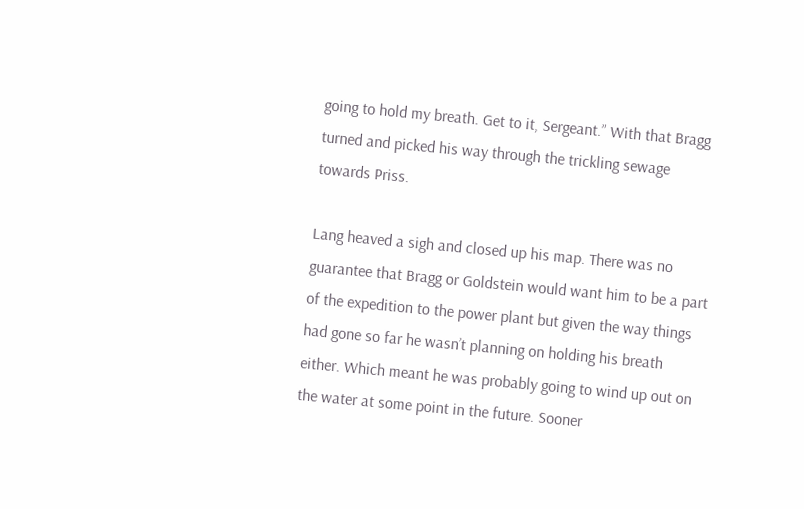going to hold my breath. Get to it, Sergeant.” With that Bragg turned and picked his way through the trickling sewage towards Priss.

Lang heaved a sigh and closed up his map. There was no guarantee that Bragg or Goldstein would want him to be a part of the expedition to the power plant but given the way things had gone so far he wasn’t planning on holding his breath either. Which meant he was probably going to wind up out on the water at some point in the future. Sooner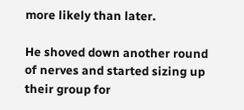more likely than later.

He shoved down another round of nerves and started sizing up their group for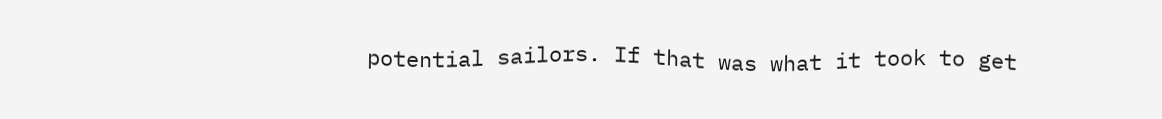potential sailors. If that was what it took to get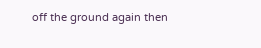off the ground again then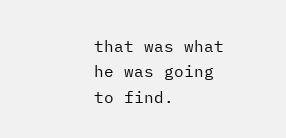that was what he was going to find.